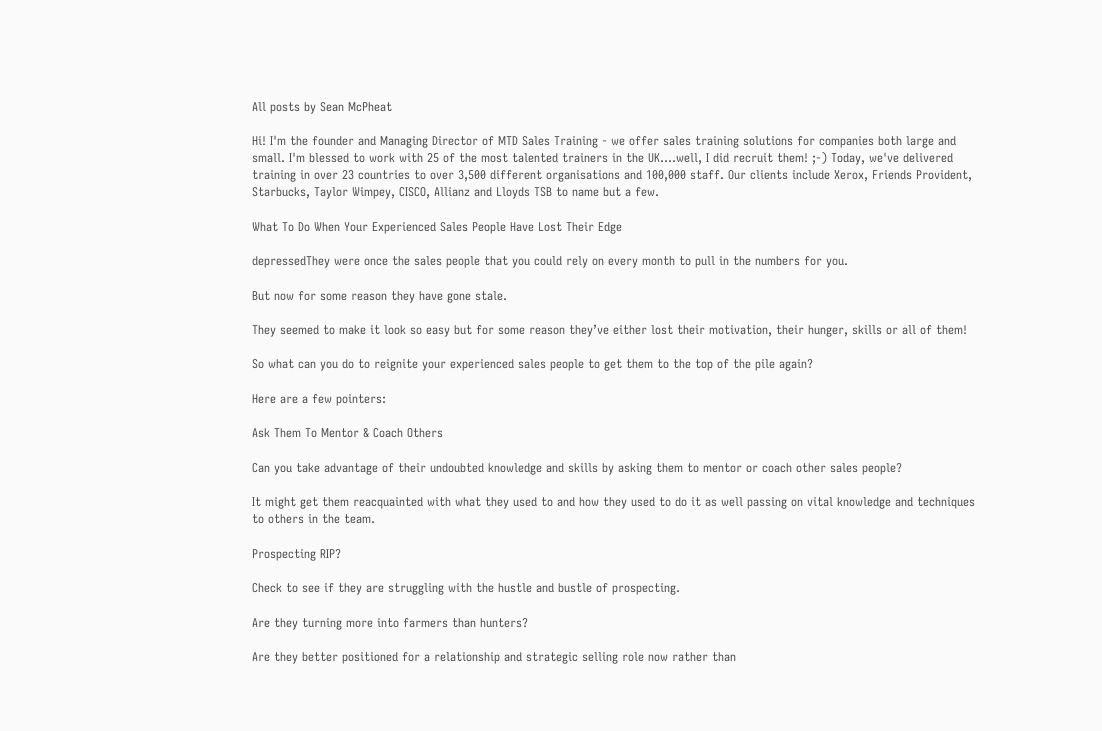All posts by Sean McPheat

Hi! I'm the founder and Managing Director of MTD Sales Training - we offer sales training solutions for companies both large and small. I'm blessed to work with 25 of the most talented trainers in the UK....well, I did recruit them! ;-) Today, we've delivered training in over 23 countries to over 3,500 different organisations and 100,000 staff. Our clients include Xerox, Friends Provident, Starbucks, Taylor Wimpey, CISCO, Allianz and Lloyds TSB to name but a few.

What To Do When Your Experienced Sales People Have Lost Their Edge

depressedThey were once the sales people that you could rely on every month to pull in the numbers for you.

But now for some reason they have gone stale.

They seemed to make it look so easy but for some reason they’ve either lost their motivation, their hunger, skills or all of them!

So what can you do to reignite your experienced sales people to get them to the top of the pile again?

Here are a few pointers:

Ask Them To Mentor & Coach Others

Can you take advantage of their undoubted knowledge and skills by asking them to mentor or coach other sales people?

It might get them reacquainted with what they used to and how they used to do it as well passing on vital knowledge and techniques to others in the team.

Prospecting RIP?

Check to see if they are struggling with the hustle and bustle of prospecting.

Are they turning more into farmers than hunters?

Are they better positioned for a relationship and strategic selling role now rather than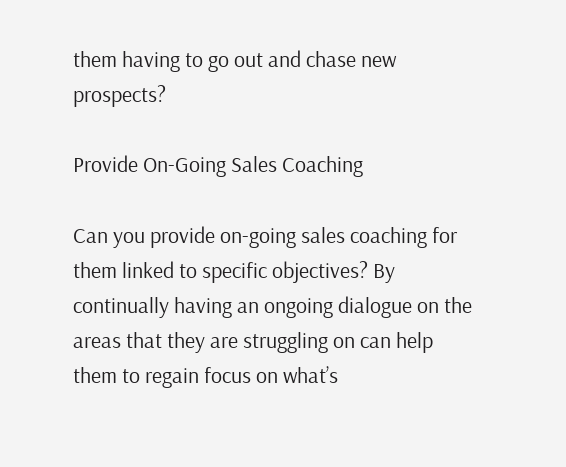them having to go out and chase new prospects?

Provide On-Going Sales Coaching

Can you provide on-going sales coaching for them linked to specific objectives? By continually having an ongoing dialogue on the areas that they are struggling on can help them to regain focus on what’s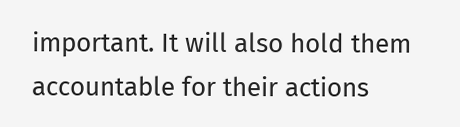important. It will also hold them accountable for their actions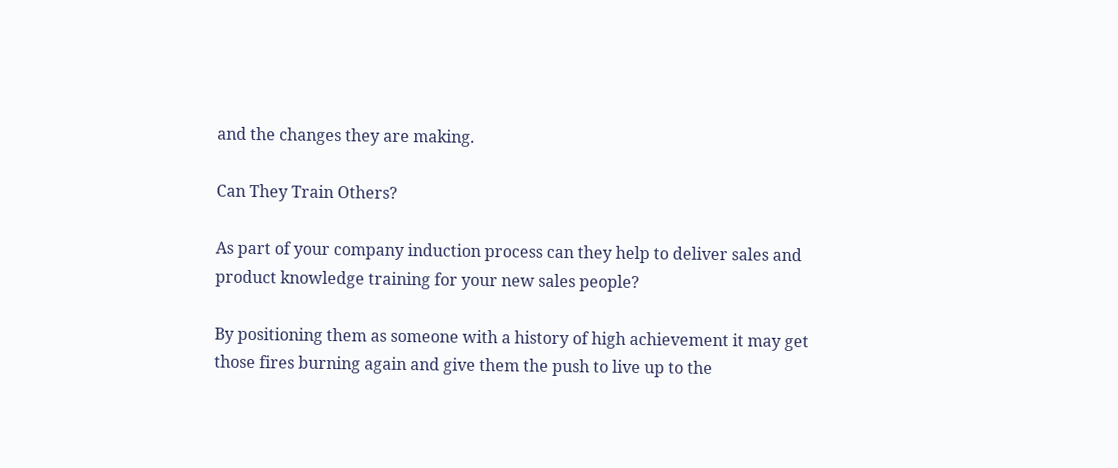and the changes they are making.

Can They Train Others?

As part of your company induction process can they help to deliver sales and product knowledge training for your new sales people?

By positioning them as someone with a history of high achievement it may get those fires burning again and give them the push to live up to the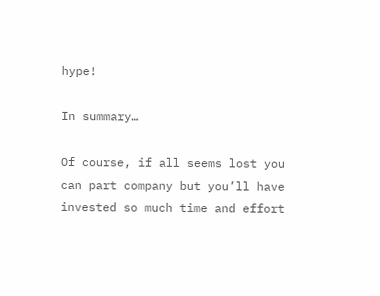hype!

In summary…

Of course, if all seems lost you can part company but you’ll have invested so much time and effort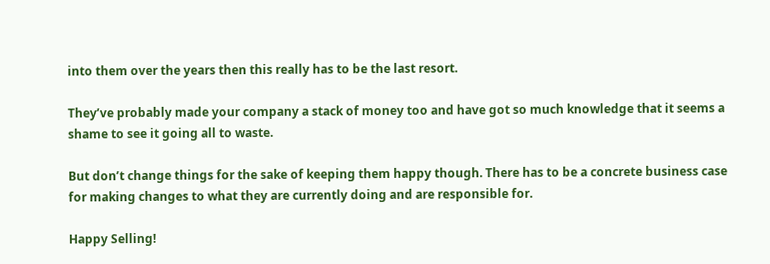into them over the years then this really has to be the last resort.

They’ve probably made your company a stack of money too and have got so much knowledge that it seems a shame to see it going all to waste.

But don’t change things for the sake of keeping them happy though. There has to be a concrete business case for making changes to what they are currently doing and are responsible for.

Happy Selling!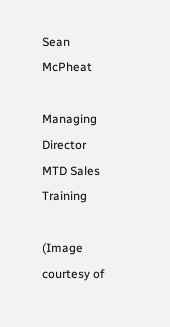Sean McPheat

Managing Director
MTD Sales Training

(Image courtesy of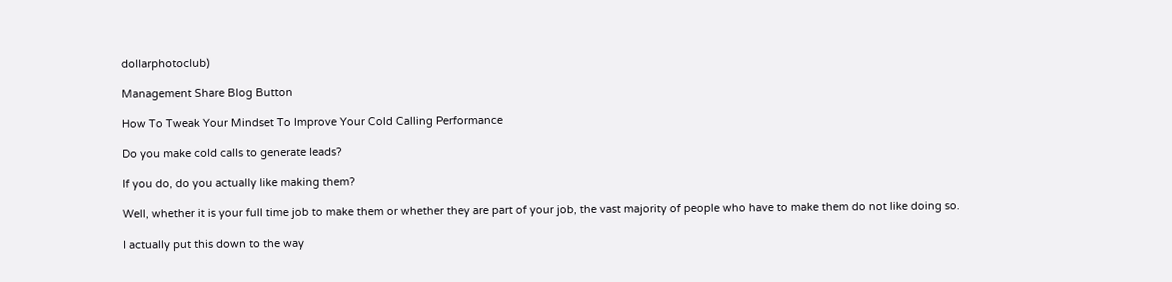dollarphotoclub)

Management Share Blog Button

How To Tweak Your Mindset To Improve Your Cold Calling Performance

Do you make cold calls to generate leads?

If you do, do you actually like making them?

Well, whether it is your full time job to make them or whether they are part of your job, the vast majority of people who have to make them do not like doing so.

I actually put this down to the way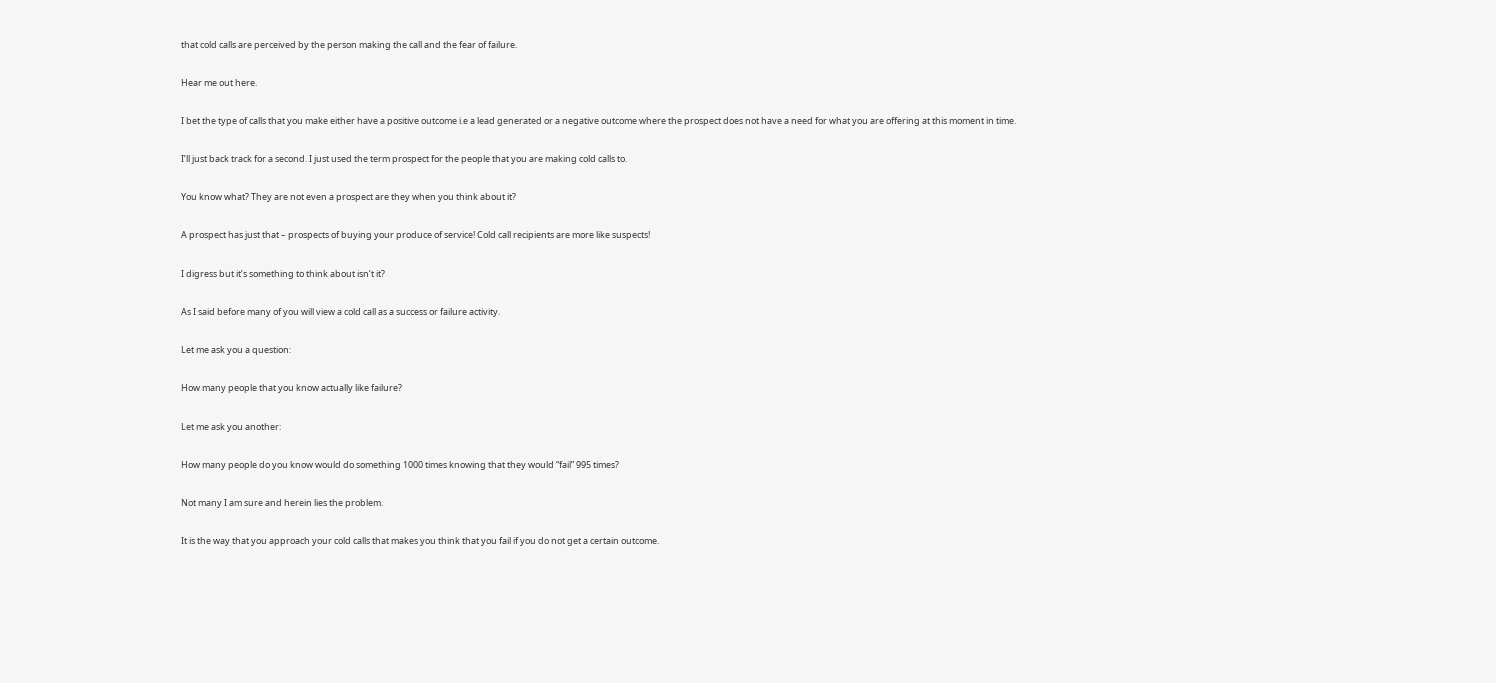that cold calls are perceived by the person making the call and the fear of failure.

Hear me out here.

I bet the type of calls that you make either have a positive outcome i.e a lead generated or a negative outcome where the prospect does not have a need for what you are offering at this moment in time.

I’ll just back track for a second. I just used the term prospect for the people that you are making cold calls to.

You know what? They are not even a prospect are they when you think about it?

A prospect has just that – prospects of buying your produce of service! Cold call recipients are more like suspects!

I digress but it’s something to think about isn’t it?

As I said before many of you will view a cold call as a success or failure activity.

Let me ask you a question:

How many people that you know actually like failure?

Let me ask you another:

How many people do you know would do something 1000 times knowing that they would “fail” 995 times?

Not many I am sure and herein lies the problem.

It is the way that you approach your cold calls that makes you think that you fail if you do not get a certain outcome.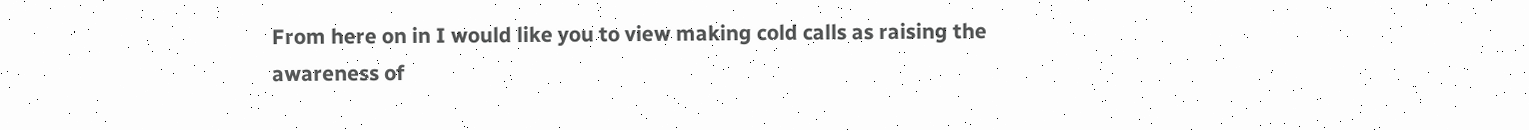From here on in I would like you to view making cold calls as raising the awareness of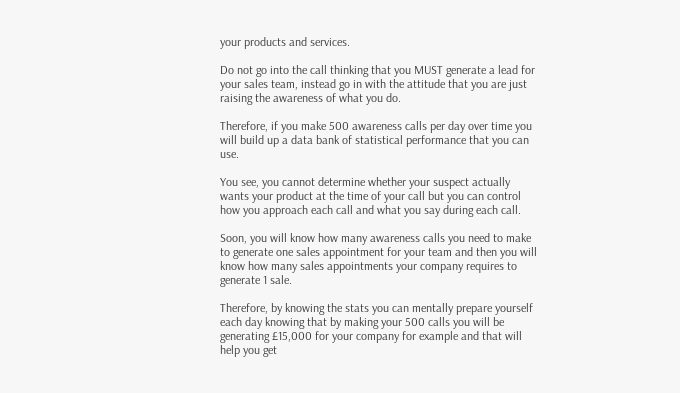your products and services.

Do not go into the call thinking that you MUST generate a lead for your sales team, instead go in with the attitude that you are just raising the awareness of what you do.

Therefore, if you make 500 awareness calls per day over time you will build up a data bank of statistical performance that you can use.

You see, you cannot determine whether your suspect actually wants your product at the time of your call but you can control how you approach each call and what you say during each call.

Soon, you will know how many awareness calls you need to make to generate one sales appointment for your team and then you will know how many sales appointments your company requires to generate 1 sale.

Therefore, by knowing the stats you can mentally prepare yourself each day knowing that by making your 500 calls you will be generating £15,000 for your company for example and that will help you get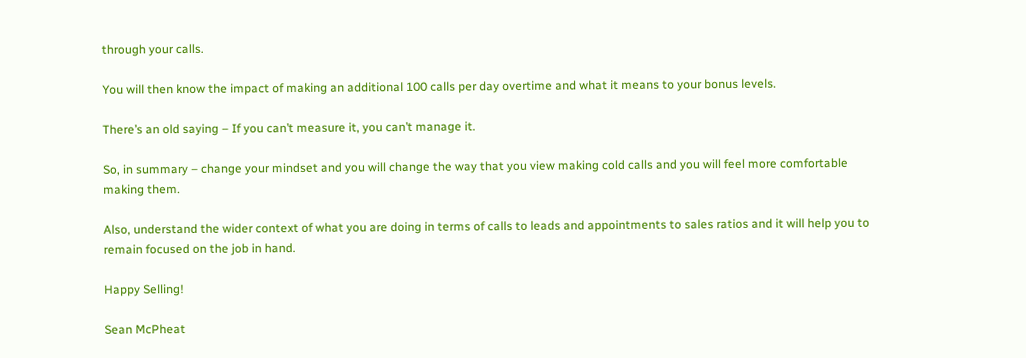through your calls.

You will then know the impact of making an additional 100 calls per day overtime and what it means to your bonus levels.

There’s an old saying – If you can’t measure it, you can’t manage it.

So, in summary – change your mindset and you will change the way that you view making cold calls and you will feel more comfortable making them.

Also, understand the wider context of what you are doing in terms of calls to leads and appointments to sales ratios and it will help you to remain focused on the job in hand.

Happy Selling!

Sean McPheat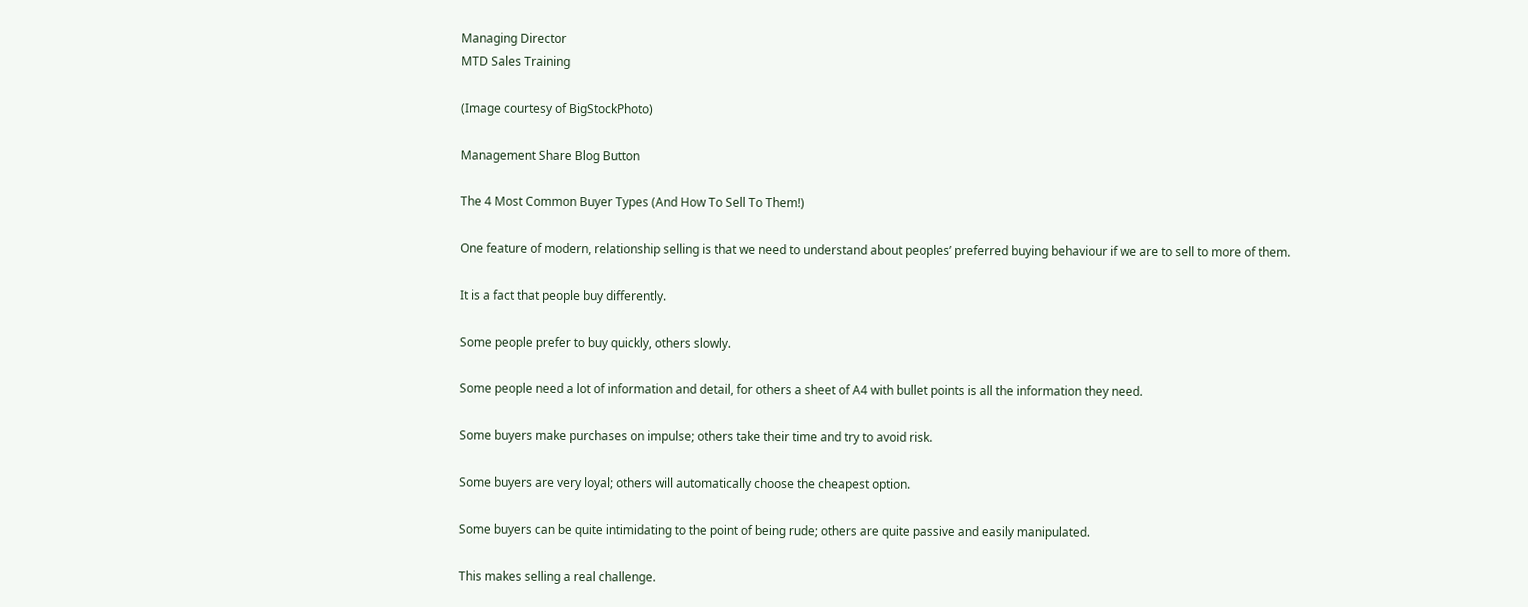Managing Director
MTD Sales Training

(Image courtesy of BigStockPhoto)

Management Share Blog Button

The 4 Most Common Buyer Types (And How To Sell To Them!)

One feature of modern, relationship selling is that we need to understand about peoples’ preferred buying behaviour if we are to sell to more of them.

It is a fact that people buy differently.

Some people prefer to buy quickly, others slowly.

Some people need a lot of information and detail, for others a sheet of A4 with bullet points is all the information they need.

Some buyers make purchases on impulse; others take their time and try to avoid risk.

Some buyers are very loyal; others will automatically choose the cheapest option.

Some buyers can be quite intimidating to the point of being rude; others are quite passive and easily manipulated.

This makes selling a real challenge.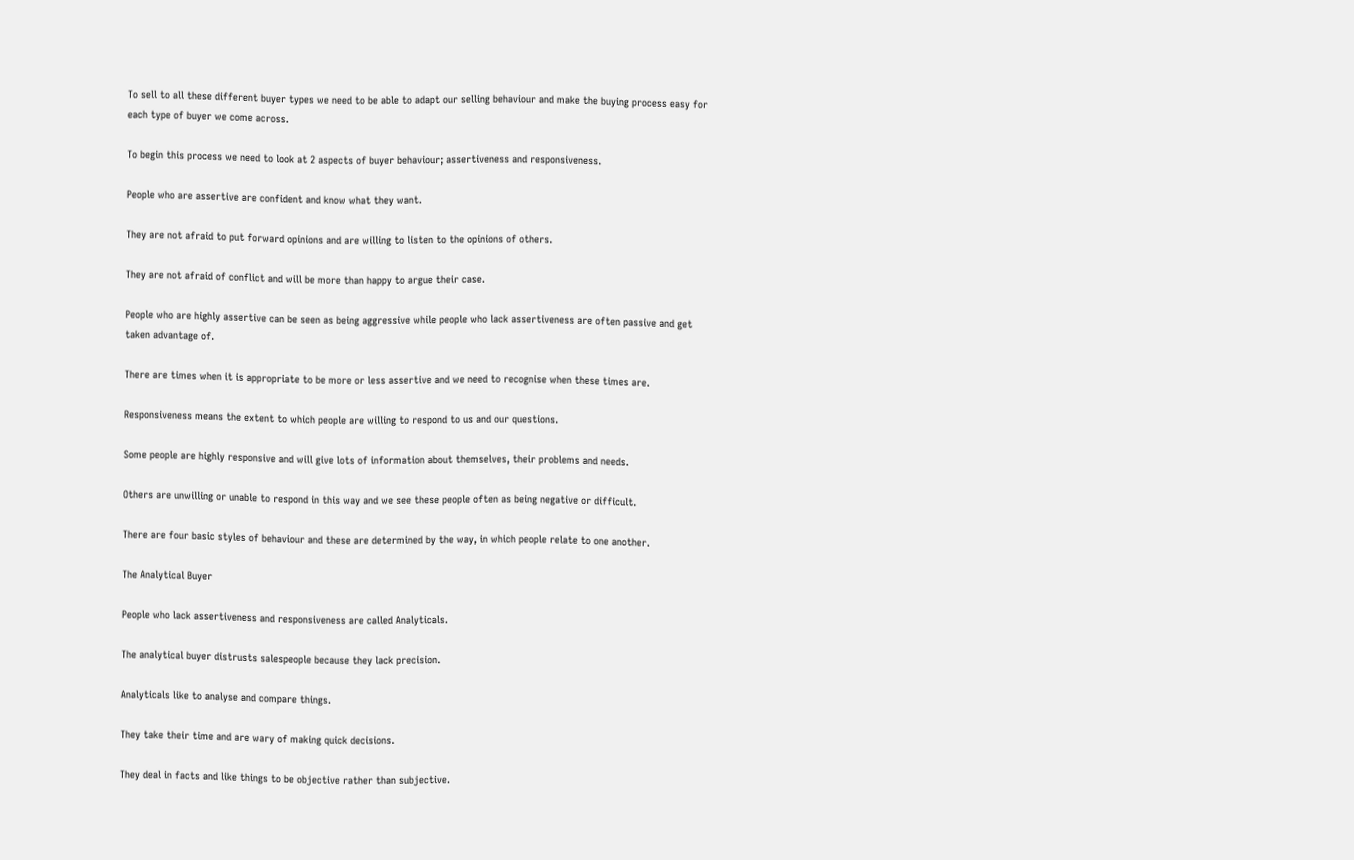To sell to all these different buyer types we need to be able to adapt our selling behaviour and make the buying process easy for each type of buyer we come across.

To begin this process we need to look at 2 aspects of buyer behaviour; assertiveness and responsiveness.

People who are assertive are confident and know what they want.

They are not afraid to put forward opinions and are willing to listen to the opinions of others.

They are not afraid of conflict and will be more than happy to argue their case.

People who are highly assertive can be seen as being aggressive while people who lack assertiveness are often passive and get taken advantage of.

There are times when it is appropriate to be more or less assertive and we need to recognise when these times are.

Responsiveness means the extent to which people are willing to respond to us and our questions.

Some people are highly responsive and will give lots of information about themselves, their problems and needs.

Others are unwilling or unable to respond in this way and we see these people often as being negative or difficult.

There are four basic styles of behaviour and these are determined by the way, in which people relate to one another.

The Analytical Buyer

People who lack assertiveness and responsiveness are called Analyticals.

The analytical buyer distrusts salespeople because they lack precision.

Analyticals like to analyse and compare things.

They take their time and are wary of making quick decisions.

They deal in facts and like things to be objective rather than subjective.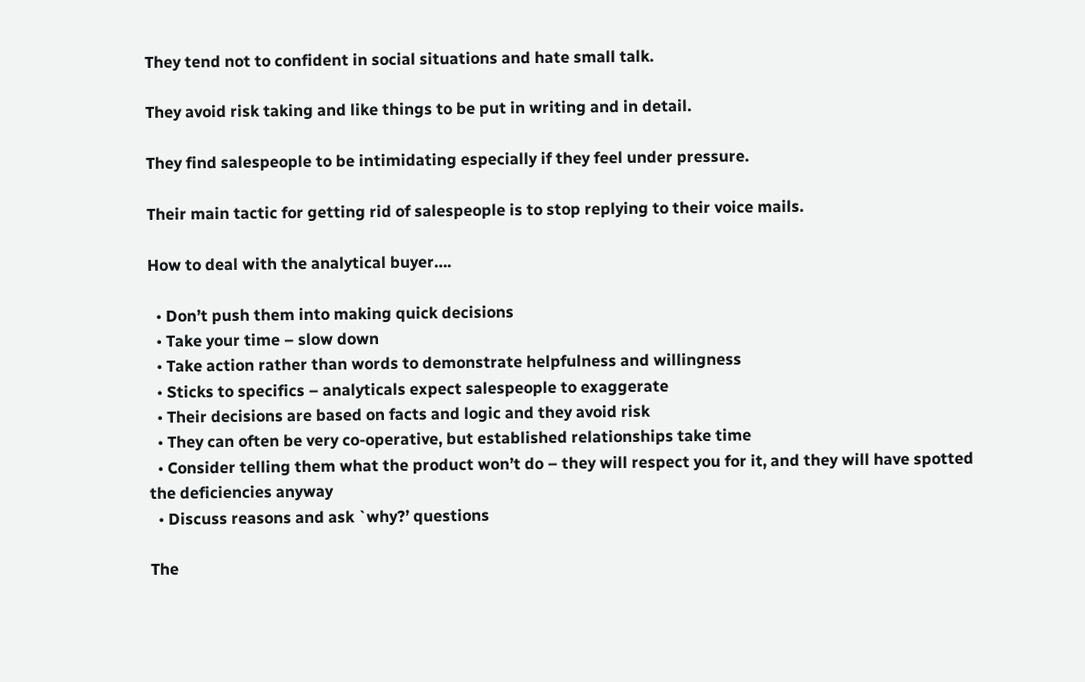They tend not to confident in social situations and hate small talk.

They avoid risk taking and like things to be put in writing and in detail.

They find salespeople to be intimidating especially if they feel under pressure.

Their main tactic for getting rid of salespeople is to stop replying to their voice mails.

How to deal with the analytical buyer….

  • Don’t push them into making quick decisions
  • Take your time – slow down
  • Take action rather than words to demonstrate helpfulness and willingness
  • Sticks to specifics – analyticals expect salespeople to exaggerate
  • Their decisions are based on facts and logic and they avoid risk
  • They can often be very co-operative, but established relationships take time
  • Consider telling them what the product won’t do – they will respect you for it, and they will have spotted the deficiencies anyway
  • Discuss reasons and ask `why?’ questions

The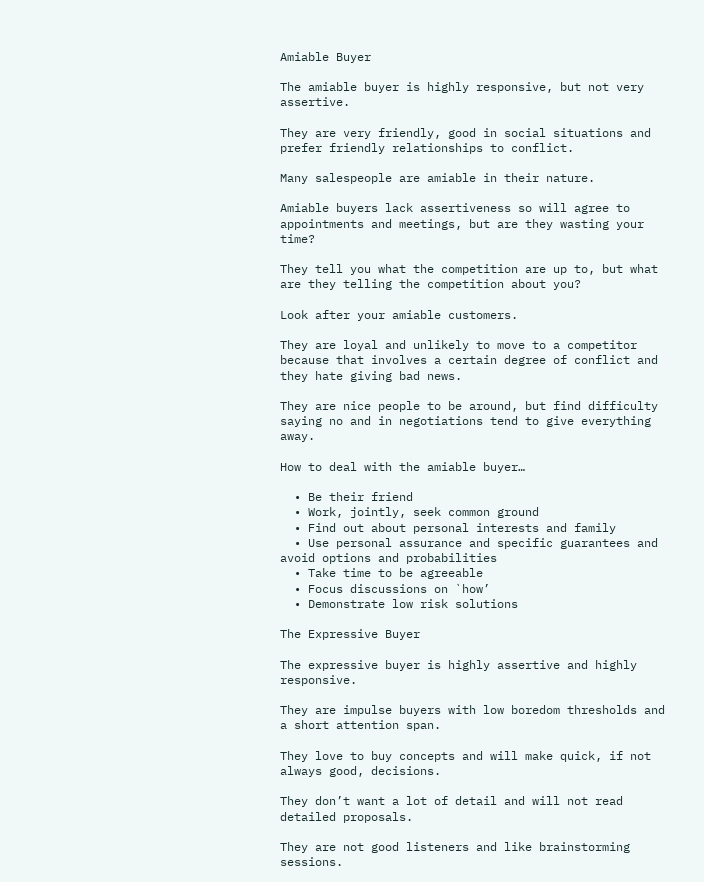Amiable Buyer

The amiable buyer is highly responsive, but not very assertive.

They are very friendly, good in social situations and prefer friendly relationships to conflict.

Many salespeople are amiable in their nature.

Amiable buyers lack assertiveness so will agree to appointments and meetings, but are they wasting your time?

They tell you what the competition are up to, but what are they telling the competition about you?

Look after your amiable customers.

They are loyal and unlikely to move to a competitor because that involves a certain degree of conflict and they hate giving bad news.

They are nice people to be around, but find difficulty saying no and in negotiations tend to give everything away.

How to deal with the amiable buyer…

  • Be their friend
  • Work, jointly, seek common ground
  • Find out about personal interests and family
  • Use personal assurance and specific guarantees and avoid options and probabilities
  • Take time to be agreeable
  • Focus discussions on `how’
  • Demonstrate low risk solutions

The Expressive Buyer

The expressive buyer is highly assertive and highly responsive.

They are impulse buyers with low boredom thresholds and a short attention span.

They love to buy concepts and will make quick, if not always good, decisions.

They don’t want a lot of detail and will not read detailed proposals.

They are not good listeners and like brainstorming sessions.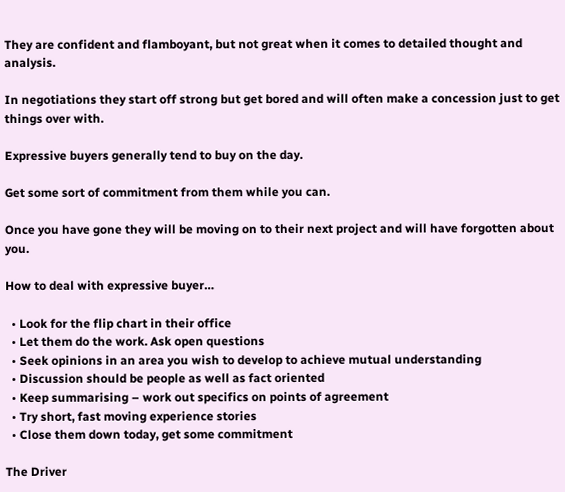They are confident and flamboyant, but not great when it comes to detailed thought and analysis.

In negotiations they start off strong but get bored and will often make a concession just to get things over with.

Expressive buyers generally tend to buy on the day.

Get some sort of commitment from them while you can.

Once you have gone they will be moving on to their next project and will have forgotten about you.

How to deal with expressive buyer…

  • Look for the flip chart in their office
  • Let them do the work. Ask open questions
  • Seek opinions in an area you wish to develop to achieve mutual understanding
  • Discussion should be people as well as fact oriented
  • Keep summarising – work out specifics on points of agreement
  • Try short, fast moving experience stories
  • Close them down today, get some commitment

The Driver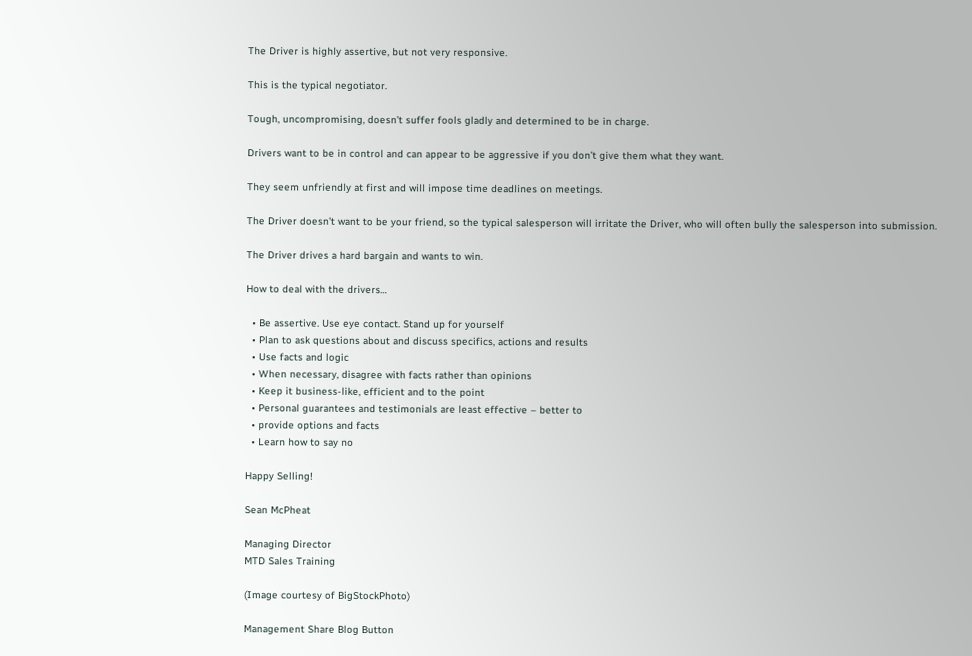The Driver is highly assertive, but not very responsive.

This is the typical negotiator.

Tough, uncompromising, doesn’t suffer fools gladly and determined to be in charge.

Drivers want to be in control and can appear to be aggressive if you don’t give them what they want.

They seem unfriendly at first and will impose time deadlines on meetings.

The Driver doesn’t want to be your friend, so the typical salesperson will irritate the Driver, who will often bully the salesperson into submission.

The Driver drives a hard bargain and wants to win.

How to deal with the drivers…

  • Be assertive. Use eye contact. Stand up for yourself
  • Plan to ask questions about and discuss specifics, actions and results
  • Use facts and logic
  • When necessary, disagree with facts rather than opinions
  • Keep it business-like, efficient and to the point
  • Personal guarantees and testimonials are least effective – better to
  • provide options and facts
  • Learn how to say no

Happy Selling!

Sean McPheat

Managing Director
MTD Sales Training

(Image courtesy of BigStockPhoto)

Management Share Blog Button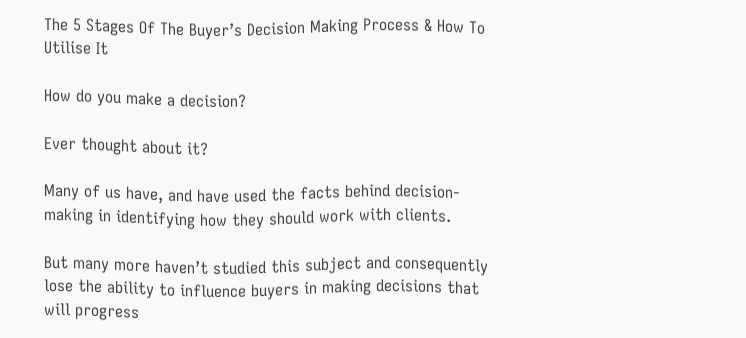The 5 Stages Of The Buyer’s Decision Making Process & How To Utilise It

How do you make a decision?

Ever thought about it?

Many of us have, and have used the facts behind decision-making in identifying how they should work with clients.

But many more haven’t studied this subject and consequently lose the ability to influence buyers in making decisions that will progress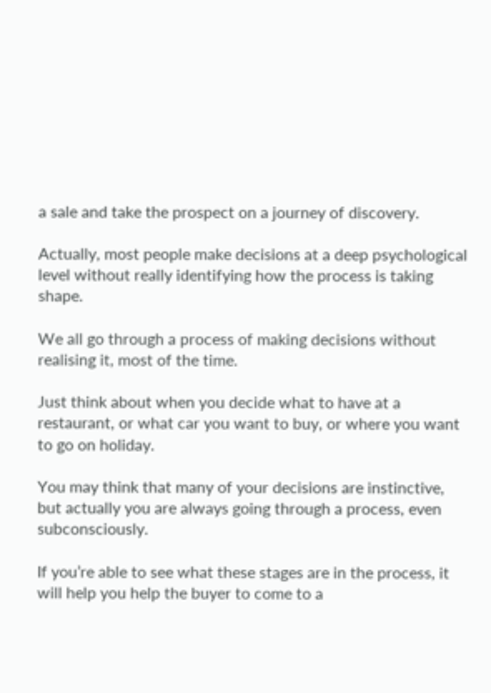a sale and take the prospect on a journey of discovery.

Actually, most people make decisions at a deep psychological level without really identifying how the process is taking shape.

We all go through a process of making decisions without realising it, most of the time.

Just think about when you decide what to have at a restaurant, or what car you want to buy, or where you want to go on holiday.

You may think that many of your decisions are instinctive, but actually you are always going through a process, even subconsciously.

If you’re able to see what these stages are in the process, it will help you help the buyer to come to a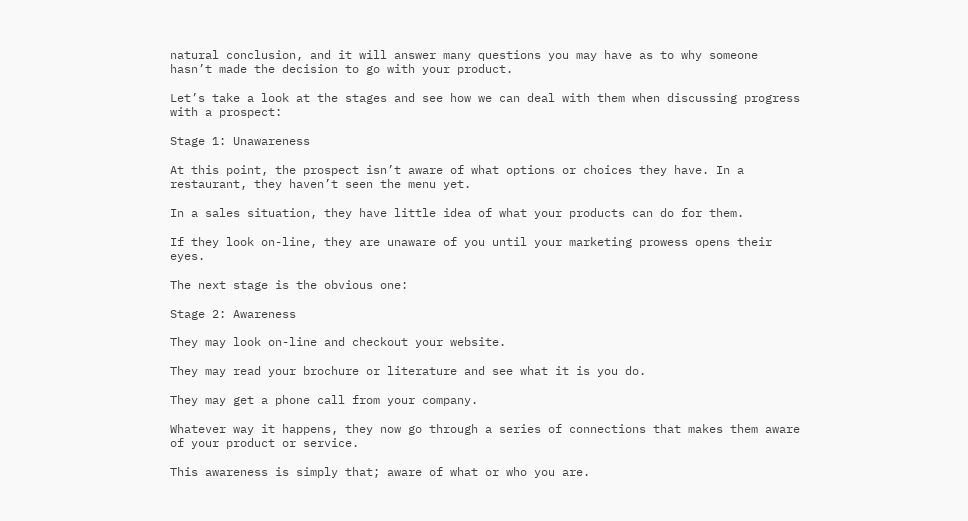natural conclusion, and it will answer many questions you may have as to why someone hasn’t made the decision to go with your product.

Let’s take a look at the stages and see how we can deal with them when discussing progress with a prospect:

Stage 1: Unawareness

At this point, the prospect isn’t aware of what options or choices they have. In a restaurant, they haven’t seen the menu yet.

In a sales situation, they have little idea of what your products can do for them.

If they look on-line, they are unaware of you until your marketing prowess opens their eyes.

The next stage is the obvious one:

Stage 2: Awareness

They may look on-line and checkout your website.

They may read your brochure or literature and see what it is you do.

They may get a phone call from your company.

Whatever way it happens, they now go through a series of connections that makes them aware of your product or service.

This awareness is simply that; aware of what or who you are.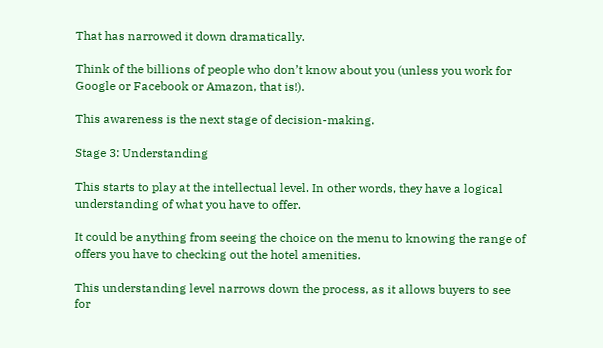That has narrowed it down dramatically.

Think of the billions of people who don’t know about you (unless you work for Google or Facebook or Amazon, that is!).

This awareness is the next stage of decision-making.

Stage 3: Understanding

This starts to play at the intellectual level. In other words, they have a logical understanding of what you have to offer.

It could be anything from seeing the choice on the menu to knowing the range of offers you have to checking out the hotel amenities.

This understanding level narrows down the process, as it allows buyers to see for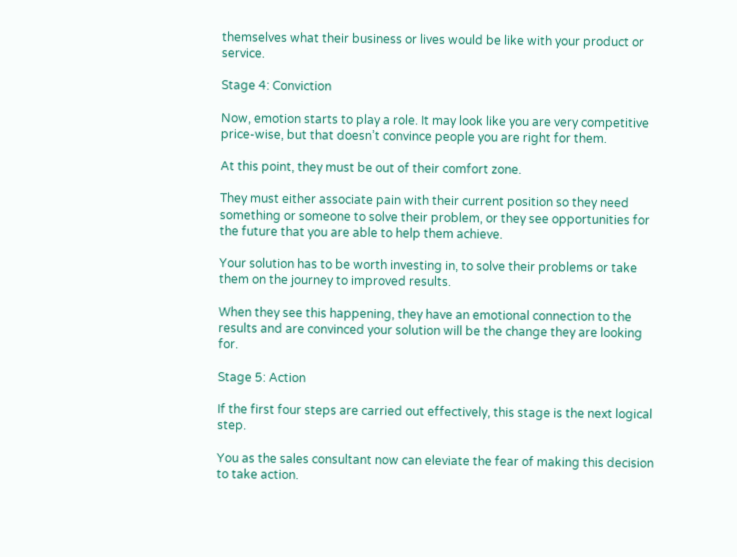themselves what their business or lives would be like with your product or service.

Stage 4: Conviction

Now, emotion starts to play a role. It may look like you are very competitive price-wise, but that doesn’t convince people you are right for them.

At this point, they must be out of their comfort zone.

They must either associate pain with their current position so they need something or someone to solve their problem, or they see opportunities for the future that you are able to help them achieve.

Your solution has to be worth investing in, to solve their problems or take them on the journey to improved results.

When they see this happening, they have an emotional connection to the results and are convinced your solution will be the change they are looking for.

Stage 5: Action

If the first four steps are carried out effectively, this stage is the next logical step.

You as the sales consultant now can eleviate the fear of making this decision to take action.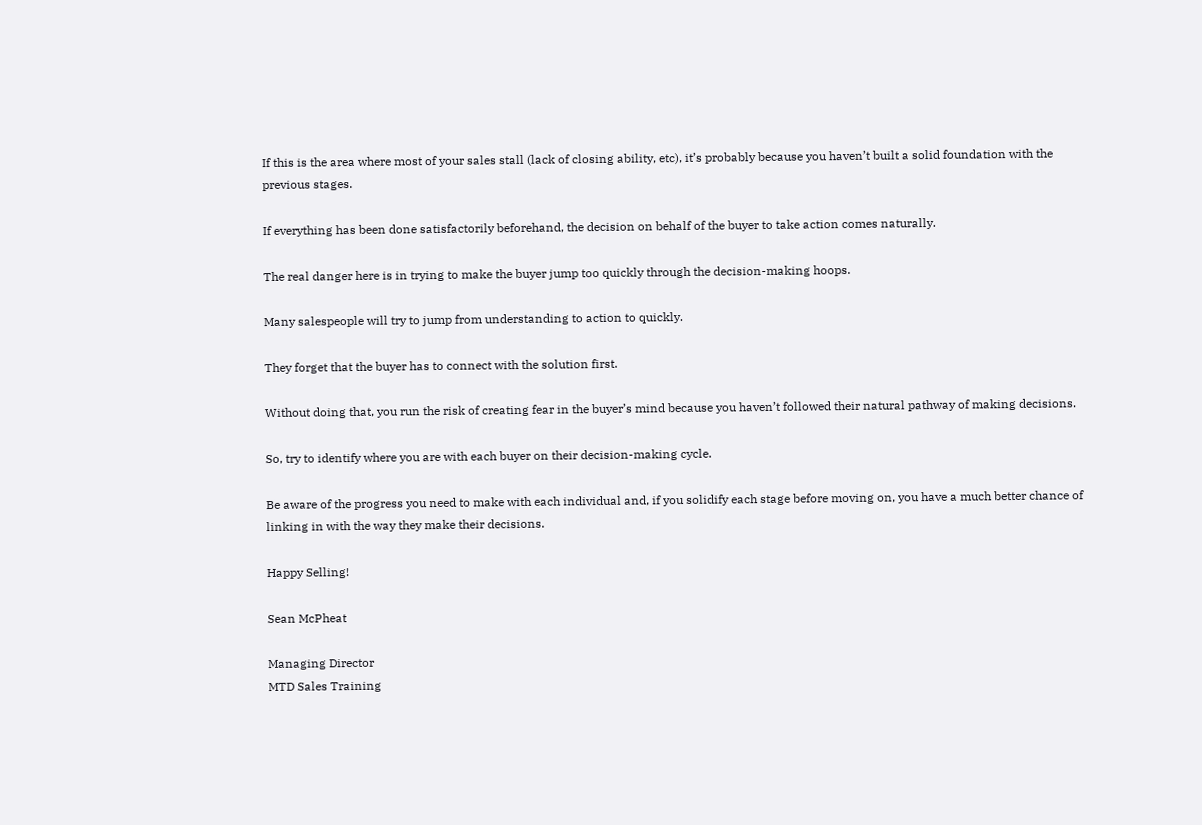If this is the area where most of your sales stall (lack of closing ability, etc), it’s probably because you haven’t built a solid foundation with the previous stages.

If everything has been done satisfactorily beforehand, the decision on behalf of the buyer to take action comes naturally.

The real danger here is in trying to make the buyer jump too quickly through the decision-making hoops.

Many salespeople will try to jump from understanding to action to quickly.

They forget that the buyer has to connect with the solution first.

Without doing that, you run the risk of creating fear in the buyer’s mind because you haven’t followed their natural pathway of making decisions.

So, try to identify where you are with each buyer on their decision-making cycle.

Be aware of the progress you need to make with each individual and, if you solidify each stage before moving on, you have a much better chance of linking in with the way they make their decisions.

Happy Selling!

Sean McPheat

Managing Director
MTD Sales Training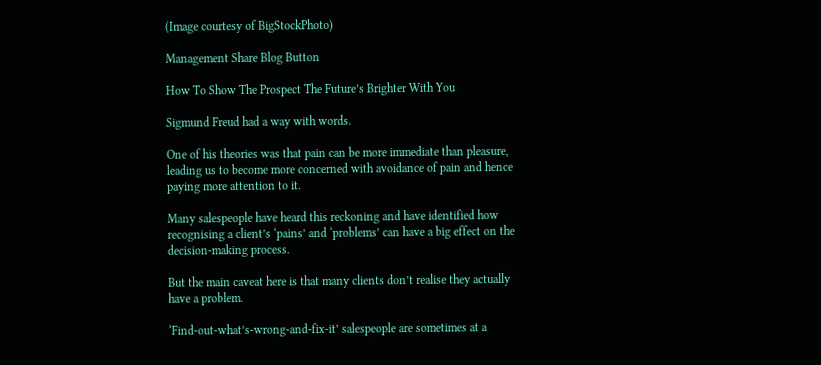(Image courtesy of BigStockPhoto)

Management Share Blog Button

How To Show The Prospect The Future’s Brighter With You

Sigmund Freud had a way with words.

One of his theories was that pain can be more immediate than pleasure, leading us to become more concerned with avoidance of pain and hence paying more attention to it.

Many salespeople have heard this reckoning and have identified how recognising a client’s ‘pains’ and ‘problems’ can have a big effect on the decision-making process.

But the main caveat here is that many clients don’t realise they actually have a problem.

‘Find-out-what’s-wrong-and-fix-it’ salespeople are sometimes at a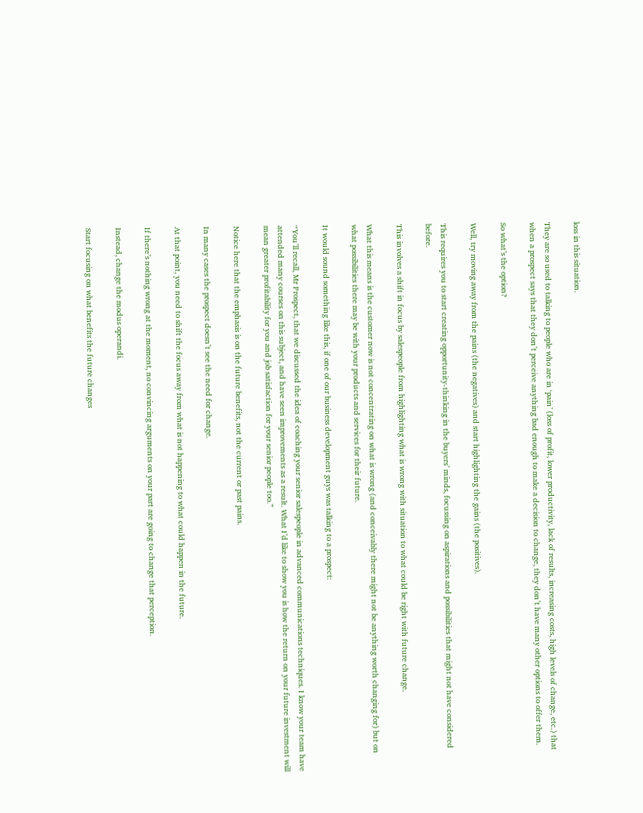loss in this situation.

They are so used to talking to people who are in ‘pain’ (loss of profit, lower productivity, lack of results, increasing costs, high levels of change, etc.) that when a prospect says that they don’t perceive anything bad enough to make a decision to change, they don’t have many other options to offer them.

So what’s the option?

Well, try moving away from the pains (the negatives) and start highlighting the gains (the positives).

This requires you to start creating opportunity-thinking in the buyers’ minds, focussing on aspirations and possibilities that might not have considered before.

This involves a shift in focus by salespeople from highlighting what is wrong with situation to what could be right with future change.

What this means is the customer now is not concentrating on what is wrong (and conceivably there might not be anything worth changing for) but on what possibilities there may be with your products and services for their future.

It would sound something like this, if one of our business development guys was talking to a prospect:

“You’ll recall, Mr Prospect, that we discussed the idea of coaching your senior salespeople in advanced communications techniques. I know your team have attended many courses on this subject, and have seen improvements as a result. What I’d like to show you is how the return on your future investment will mean greater profitability for you and job satisfaction for your senior people too.”

Notice here that the emphasis is on the future benefits, not the current or past pains.

In many cases the prospect doesn’t see the need for change.

At that point, you need to shift the focus away from what is not happening to what could happen in the future.

If there’s nothing wrong at the moment, no convincing arguments on your part are going to change that perception.

Instead, change the modus operandi.

Start focusing on what benefits the future changes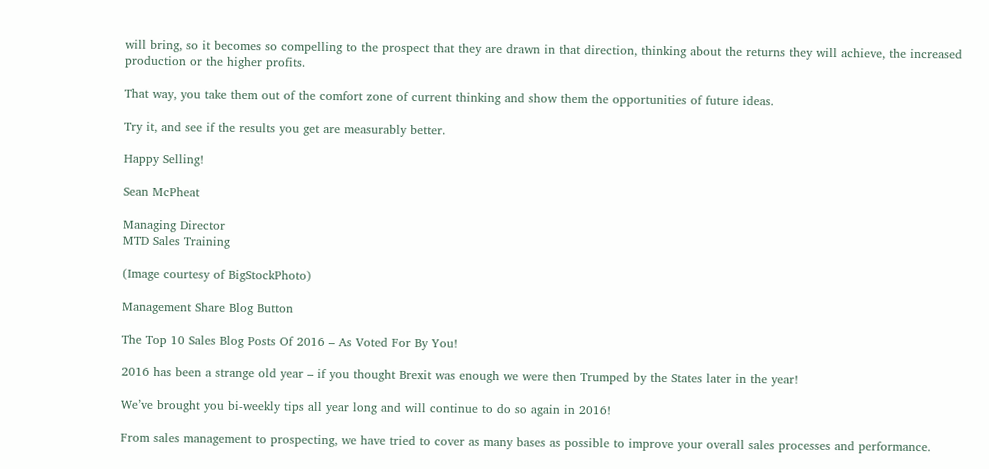will bring, so it becomes so compelling to the prospect that they are drawn in that direction, thinking about the returns they will achieve, the increased production or the higher profits.

That way, you take them out of the comfort zone of current thinking and show them the opportunities of future ideas.

Try it, and see if the results you get are measurably better.

Happy Selling!

Sean McPheat

Managing Director
MTD Sales Training

(Image courtesy of BigStockPhoto)

Management Share Blog Button

The Top 10 Sales Blog Posts Of 2016 – As Voted For By You!

2016 has been a strange old year – if you thought Brexit was enough we were then Trumped by the States later in the year!

We’ve brought you bi-weekly tips all year long and will continue to do so again in 2016!

From sales management to prospecting, we have tried to cover as many bases as possible to improve your overall sales processes and performance.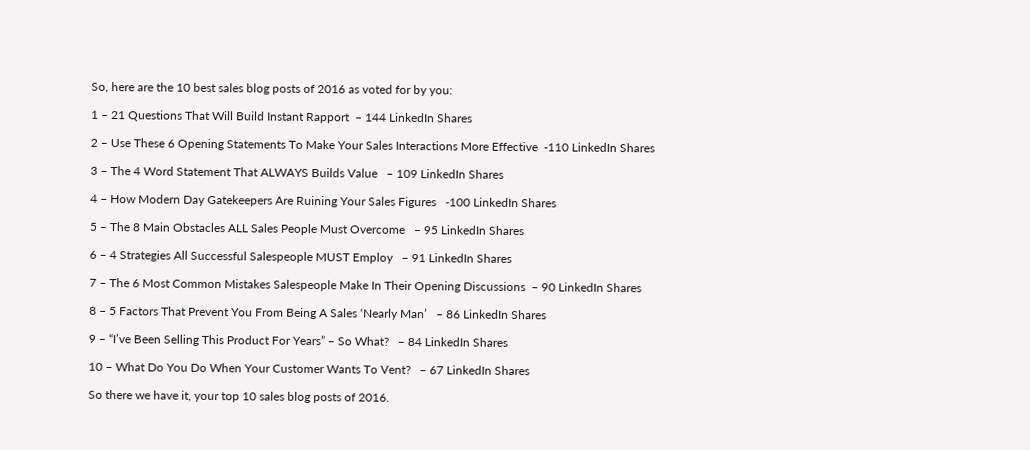So, here are the 10 best sales blog posts of 2016 as voted for by you:

1 – 21 Questions That Will Build Instant Rapport  – 144 LinkedIn Shares

2 – Use These 6 Opening Statements To Make Your Sales Interactions More Effective  -110 LinkedIn Shares

3 – The 4 Word Statement That ALWAYS Builds Value   – 109 LinkedIn Shares

4 – How Modern Day Gatekeepers Are Ruining Your Sales Figures   -100 LinkedIn Shares

5 – The 8 Main Obstacles ALL Sales People Must Overcome   – 95 LinkedIn Shares

6 – 4 Strategies All Successful Salespeople MUST Employ   – 91 LinkedIn Shares

7 – The 6 Most Common Mistakes Salespeople Make In Their Opening Discussions  – 90 LinkedIn Shares

8 – 5 Factors That Prevent You From Being A Sales ‘Nearly Man’   – 86 LinkedIn Shares

9 – “I’ve Been Selling This Product For Years” – So What?   – 84 LinkedIn Shares

10 – What Do You Do When Your Customer Wants To Vent?   – 67 LinkedIn Shares

So there we have it, your top 10 sales blog posts of 2016.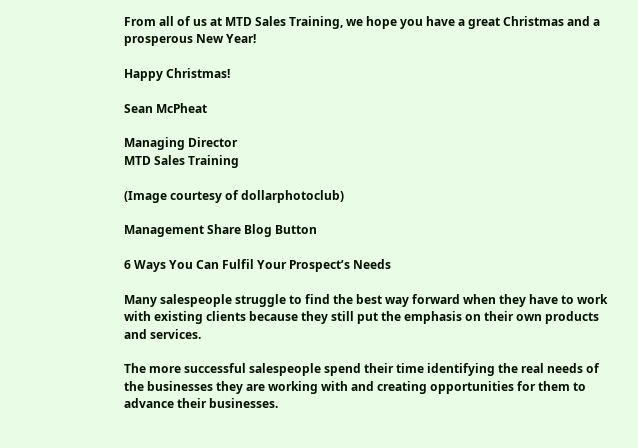From all of us at MTD Sales Training, we hope you have a great Christmas and a prosperous New Year!

Happy Christmas!

Sean McPheat

Managing Director
MTD Sales Training

(Image courtesy of dollarphotoclub)

Management Share Blog Button

6 Ways You Can Fulfil Your Prospect’s Needs

Many salespeople struggle to find the best way forward when they have to work with existing clients because they still put the emphasis on their own products and services.

The more successful salespeople spend their time identifying the real needs of the businesses they are working with and creating opportunities for them to advance their businesses.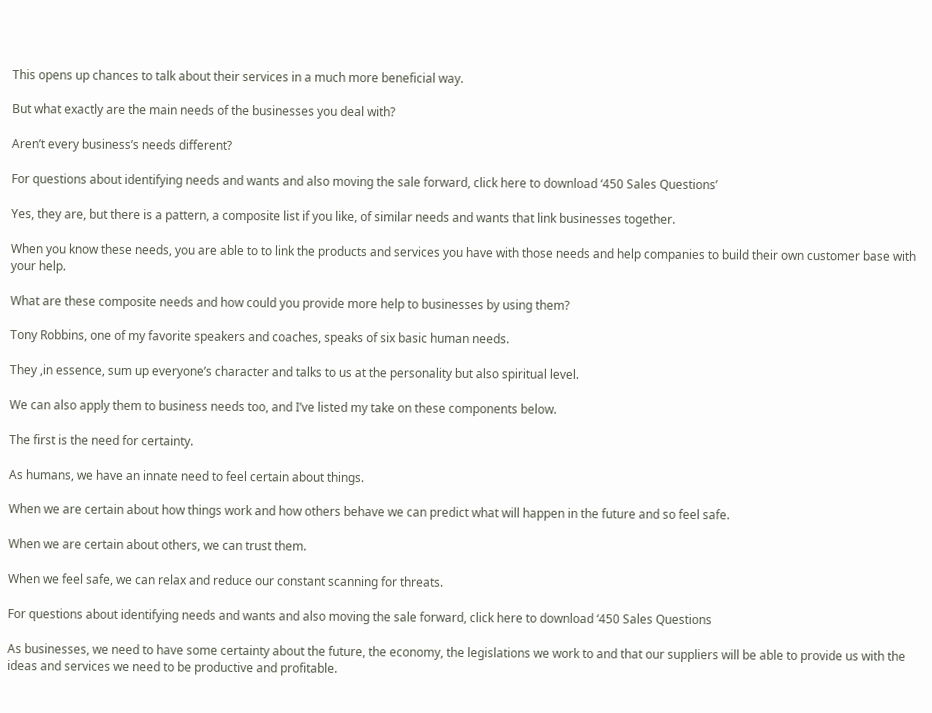This opens up chances to talk about their services in a much more beneficial way.

But what exactly are the main needs of the businesses you deal with?

Aren’t every business’s needs different?

For questions about identifying needs and wants and also moving the sale forward, click here to download ‘450 Sales Questions’

Yes, they are, but there is a pattern, a composite list if you like, of similar needs and wants that link businesses together.

When you know these needs, you are able to to link the products and services you have with those needs and help companies to build their own customer base with your help.

What are these composite needs and how could you provide more help to businesses by using them?

Tony Robbins, one of my favorite speakers and coaches, speaks of six basic human needs.

They ,in essence, sum up everyone’s character and talks to us at the personality but also spiritual level.

We can also apply them to business needs too, and I’ve listed my take on these components below.

The first is the need for certainty.

As humans, we have an innate need to feel certain about things.

When we are certain about how things work and how others behave we can predict what will happen in the future and so feel safe.

When we are certain about others, we can trust them.

When we feel safe, we can relax and reduce our constant scanning for threats.

For questions about identifying needs and wants and also moving the sale forward, click here to download ‘450 Sales Questions

As businesses, we need to have some certainty about the future, the economy, the legislations we work to and that our suppliers will be able to provide us with the ideas and services we need to be productive and profitable.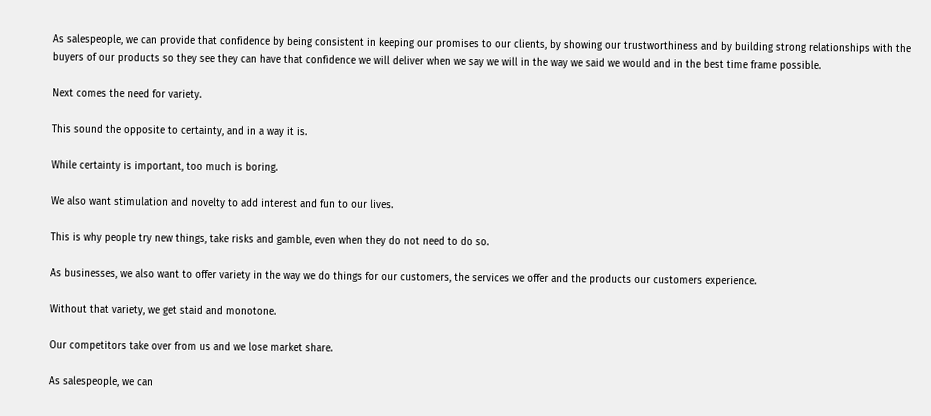As salespeople, we can provide that confidence by being consistent in keeping our promises to our clients, by showing our trustworthiness and by building strong relationships with the buyers of our products so they see they can have that confidence we will deliver when we say we will in the way we said we would and in the best time frame possible.

Next comes the need for variety.

This sound the opposite to certainty, and in a way it is.

While certainty is important, too much is boring.

We also want stimulation and novelty to add interest and fun to our lives.

This is why people try new things, take risks and gamble, even when they do not need to do so.

As businesses, we also want to offer variety in the way we do things for our customers, the services we offer and the products our customers experience.

Without that variety, we get staid and monotone.

Our competitors take over from us and we lose market share.

As salespeople, we can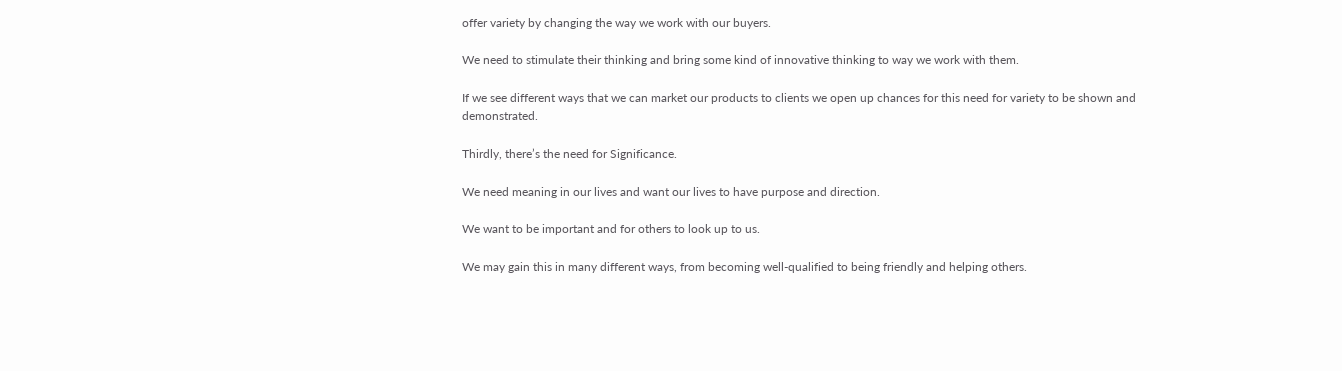offer variety by changing the way we work with our buyers.

We need to stimulate their thinking and bring some kind of innovative thinking to way we work with them.

If we see different ways that we can market our products to clients we open up chances for this need for variety to be shown and demonstrated.

Thirdly, there’s the need for Significance.

We need meaning in our lives and want our lives to have purpose and direction.

We want to be important and for others to look up to us.

We may gain this in many different ways, from becoming well-qualified to being friendly and helping others.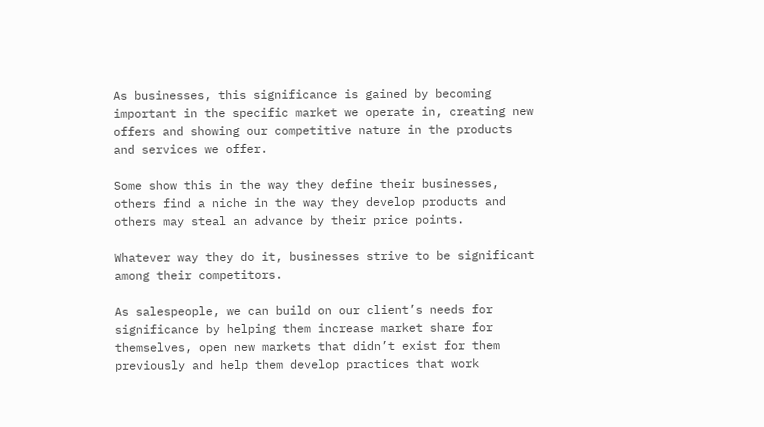As businesses, this significance is gained by becoming important in the specific market we operate in, creating new offers and showing our competitive nature in the products and services we offer.

Some show this in the way they define their businesses, others find a niche in the way they develop products and others may steal an advance by their price points.

Whatever way they do it, businesses strive to be significant among their competitors.

As salespeople, we can build on our client’s needs for significance by helping them increase market share for themselves, open new markets that didn’t exist for them previously and help them develop practices that work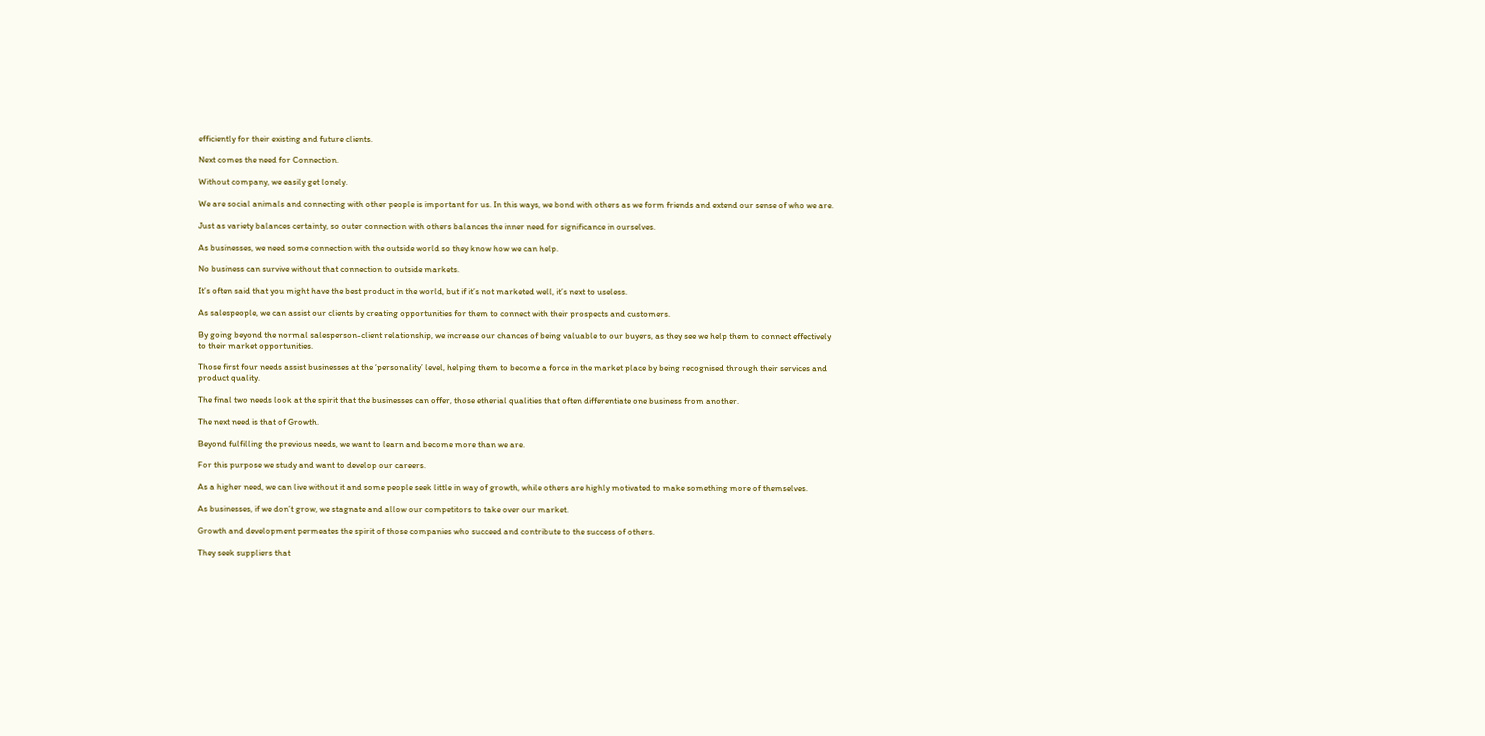efficiently for their existing and future clients.

Next comes the need for Connection.

Without company, we easily get lonely.

We are social animals and connecting with other people is important for us. In this ways, we bond with others as we form friends and extend our sense of who we are.

Just as variety balances certainty, so outer connection with others balances the inner need for significance in ourselves.

As businesses, we need some connection with the outside world so they know how we can help.

No business can survive without that connection to outside markets.

It’s often said that you might have the best product in the world, but if it’s not marketed well, it’s next to useless.

As salespeople, we can assist our clients by creating opportunities for them to connect with their prospects and customers.

By going beyond the normal salesperson-client relationship, we increase our chances of being valuable to our buyers, as they see we help them to connect effectively to their market opportunities.

Those first four needs assist businesses at the ‘personality’ level, helping them to become a force in the market place by being recognised through their services and product quality.

The final two needs look at the spirit that the businesses can offer, those etherial qualities that often differentiate one business from another.

The next need is that of Growth.

Beyond fulfilling the previous needs, we want to learn and become more than we are.

For this purpose we study and want to develop our careers.

As a higher need, we can live without it and some people seek little in way of growth, while others are highly motivated to make something more of themselves.

As businesses, if we don’t grow, we stagnate and allow our competitors to take over our market.

Growth and development permeates the spirit of those companies who succeed and contribute to the success of others.

They seek suppliers that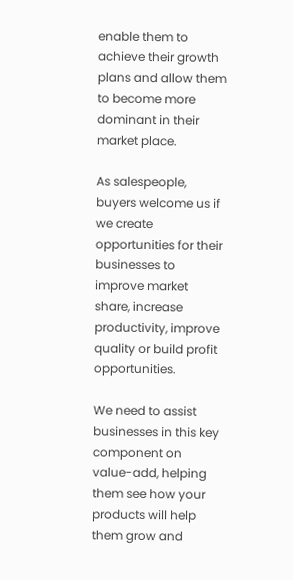enable them to achieve their growth plans and allow them to become more dominant in their market place.

As salespeople, buyers welcome us if we create opportunities for their businesses to improve market share, increase productivity, improve quality or build profit opportunities.

We need to assist businesses in this key component on value-add, helping them see how your products will help them grow and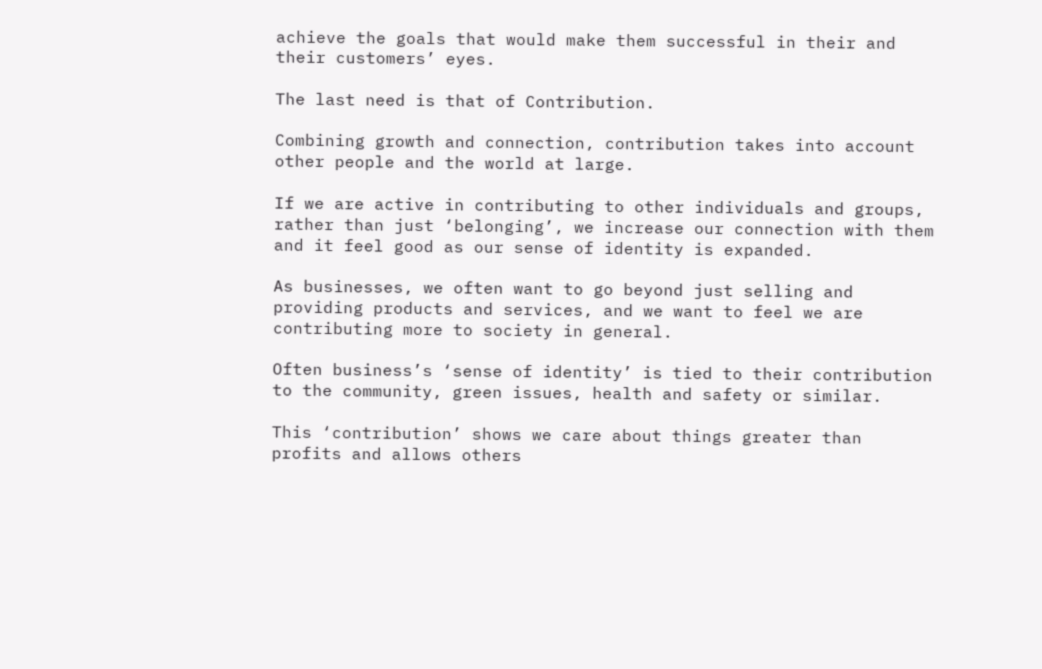achieve the goals that would make them successful in their and their customers’ eyes.

The last need is that of Contribution.

Combining growth and connection, contribution takes into account other people and the world at large.

If we are active in contributing to other individuals and groups, rather than just ‘belonging’, we increase our connection with them and it feel good as our sense of identity is expanded.

As businesses, we often want to go beyond just selling and providing products and services, and we want to feel we are contributing more to society in general.

Often business’s ‘sense of identity’ is tied to their contribution to the community, green issues, health and safety or similar.

This ‘contribution’ shows we care about things greater than profits and allows others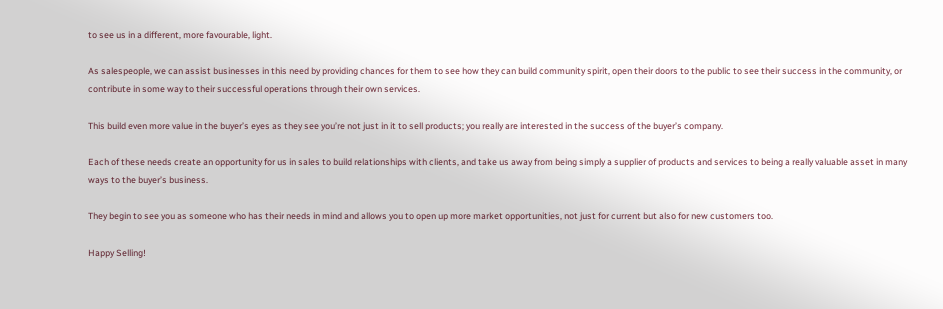to see us in a different, more favourable, light.

As salespeople, we can assist businesses in this need by providing chances for them to see how they can build community spirit, open their doors to the public to see their success in the community, or contribute in some way to their successful operations through their own services.

This build even more value in the buyer’s eyes as they see you’re not just in it to sell products; you really are interested in the success of the buyer’s company.

Each of these needs create an opportunity for us in sales to build relationships with clients, and take us away from being simply a supplier of products and services to being a really valuable asset in many ways to the buyer’s business.

They begin to see you as someone who has their needs in mind and allows you to open up more market opportunities, not just for current but also for new customers too.

Happy Selling!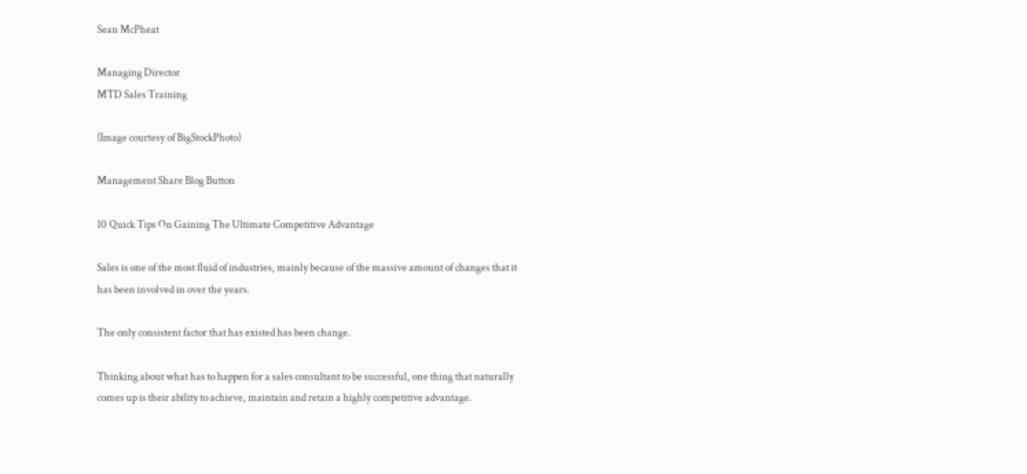Sean McPheat

Managing Director
MTD Sales Training

(Image courtesy of BigStockPhoto)

Management Share Blog Button

10 Quick Tips On Gaining The Ultimate Competitive Advantage

Sales is one of the most fluid of industries, mainly because of the massive amount of changes that it has been involved in over the years.

The only consistent factor that has existed has been change.

Thinking about what has to happen for a sales consultant to be successful, one thing that naturally comes up is their ability to achieve, maintain and retain a highly competitive advantage.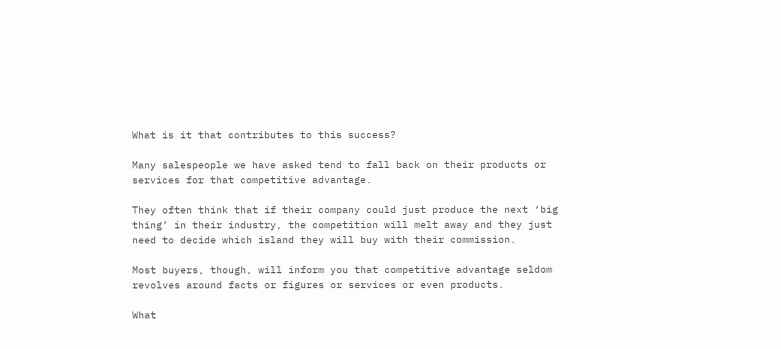What is it that contributes to this success?

Many salespeople we have asked tend to fall back on their products or services for that competitive advantage.

They often think that if their company could just produce the next ‘big thing’ in their industry, the competition will melt away and they just need to decide which island they will buy with their commission.

Most buyers, though, will inform you that competitive advantage seldom revolves around facts or figures or services or even products.

What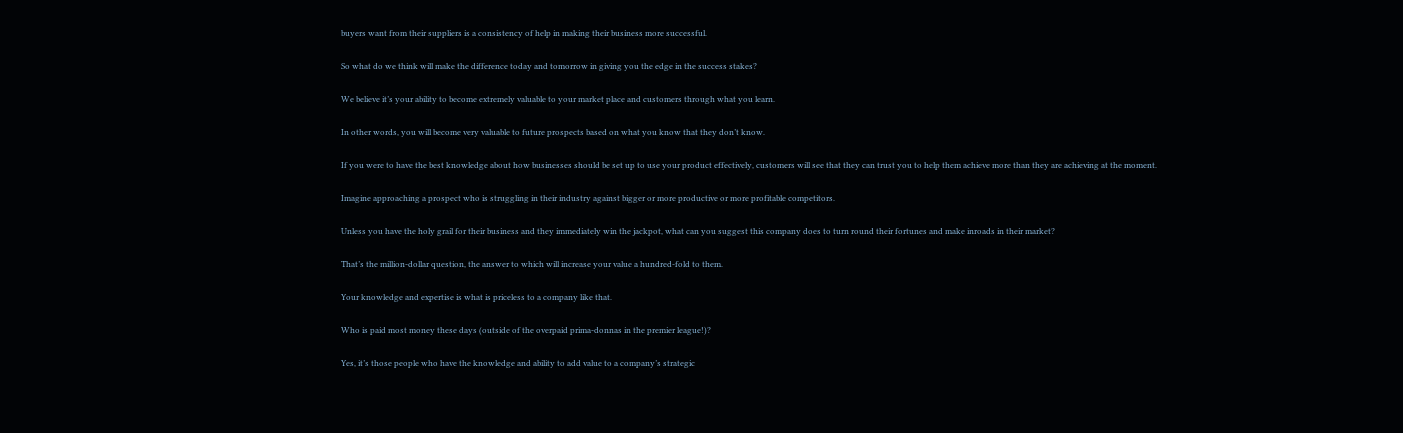buyers want from their suppliers is a consistency of help in making their business more successful.

So what do we think will make the difference today and tomorrow in giving you the edge in the success stakes?

We believe it’s your ability to become extremely valuable to your market place and customers through what you learn.

In other words, you will become very valuable to future prospects based on what you know that they don’t know.

If you were to have the best knowledge about how businesses should be set up to use your product effectively, customers will see that they can trust you to help them achieve more than they are achieving at the moment.

Imagine approaching a prospect who is struggling in their industry against bigger or more productive or more profitable competitors.

Unless you have the holy grail for their business and they immediately win the jackpot, what can you suggest this company does to turn round their fortunes and make inroads in their market?

That’s the million-dollar question, the answer to which will increase your value a hundred-fold to them.

Your knowledge and expertise is what is priceless to a company like that.

Who is paid most money these days (outside of the overpaid prima-donnas in the premier league!)?

Yes, it’s those people who have the knowledge and ability to add value to a company’s strategic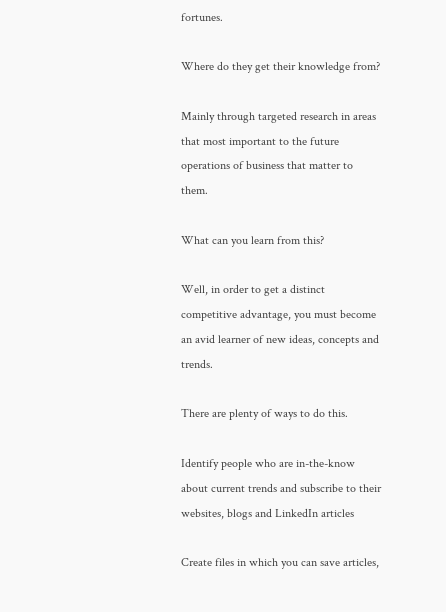fortunes.

Where do they get their knowledge from?

Mainly through targeted research in areas that most important to the future operations of business that matter to them.

What can you learn from this?

Well, in order to get a distinct competitive advantage, you must become an avid learner of new ideas, concepts and trends.

There are plenty of ways to do this.

Identify people who are in-the-know about current trends and subscribe to their websites, blogs and LinkedIn articles

Create files in which you can save articles,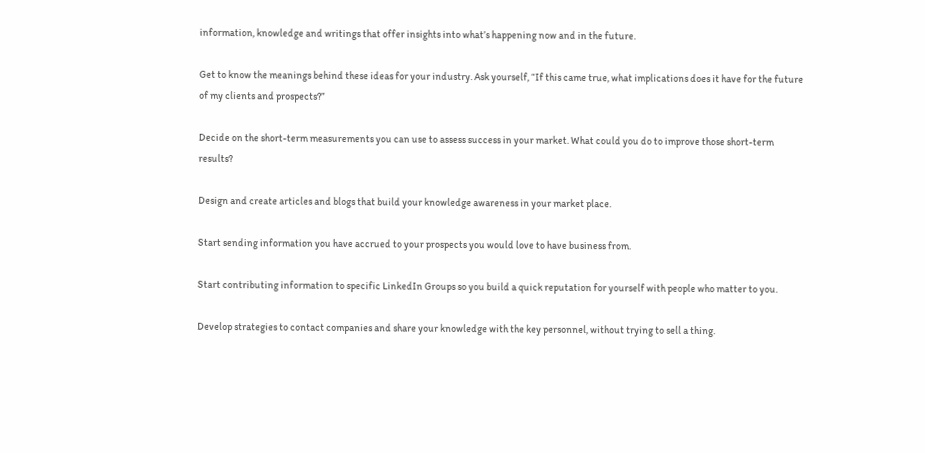information, knowledge and writings that offer insights into what’s happening now and in the future.

Get to know the meanings behind these ideas for your industry. Ask yourself, “If this came true, what implications does it have for the future of my clients and prospects?”

Decide on the short-term measurements you can use to assess success in your market. What could you do to improve those short-term results?

Design and create articles and blogs that build your knowledge awareness in your market place.

Start sending information you have accrued to your prospects you would love to have business from.

Start contributing information to specific LinkedIn Groups so you build a quick reputation for yourself with people who matter to you.

Develop strategies to contact companies and share your knowledge with the key personnel, without trying to sell a thing.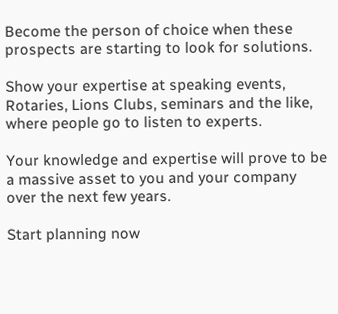Become the person of choice when these prospects are starting to look for solutions.

Show your expertise at speaking events, Rotaries, Lions Clubs, seminars and the like, where people go to listen to experts.

Your knowledge and expertise will prove to be a massive asset to you and your company over the next few years.

Start planning now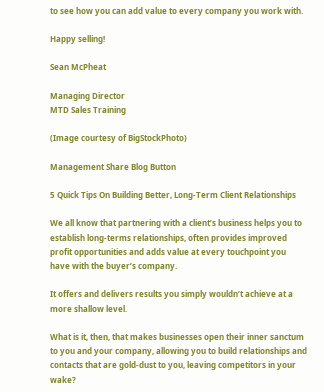to see how you can add value to every company you work with.

Happy selling!

Sean McPheat

Managing Director
MTD Sales Training

(Image courtesy of BigStockPhoto)

Management Share Blog Button

5 Quick Tips On Building Better, Long-Term Client Relationships

We all know that partnering with a client’s business helps you to establish long-terms relationships, often provides improved profit opportunities and adds value at every touchpoint you have with the buyer’s company.

It offers and delivers results you simply wouldn’t achieve at a more shallow level.

What is it, then, that makes businesses open their inner sanctum to you and your company, allowing you to build relationships and contacts that are gold-dust to you, leaving competitors in your wake?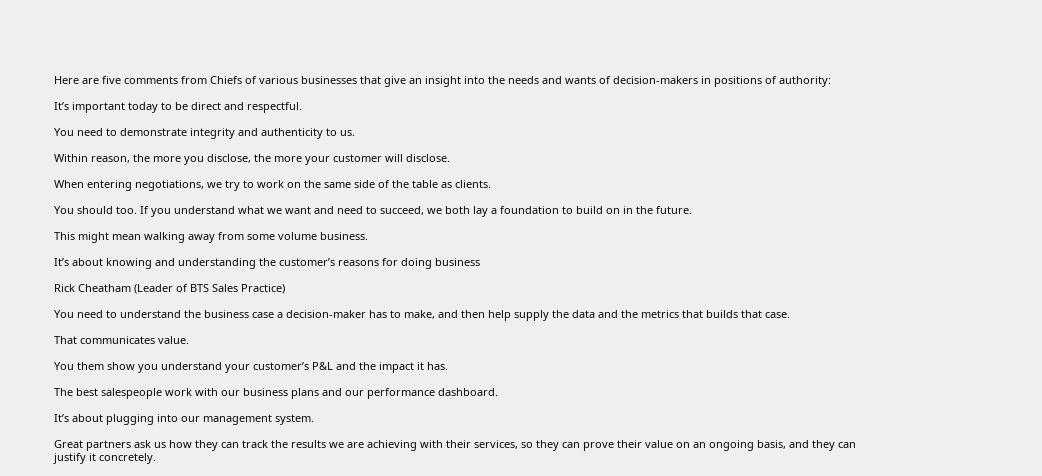Here are five comments from Chiefs of various businesses that give an insight into the needs and wants of decision-makers in positions of authority:

It’s important today to be direct and respectful.

You need to demonstrate integrity and authenticity to us.

Within reason, the more you disclose, the more your customer will disclose.

When entering negotiations, we try to work on the same side of the table as clients.

You should too. If you understand what we want and need to succeed, we both lay a foundation to build on in the future.

This might mean walking away from some volume business.

It’s about knowing and understanding the customer’s reasons for doing business

Rick Cheatham (Leader of BTS Sales Practice)

You need to understand the business case a decision-maker has to make, and then help supply the data and the metrics that builds that case.

That communicates value.

You them show you understand your customer’s P&L and the impact it has.

The best salespeople work with our business plans and our performance dashboard.

It’s about plugging into our management system.

Great partners ask us how they can track the results we are achieving with their services, so they can prove their value on an ongoing basis, and they can justify it concretely.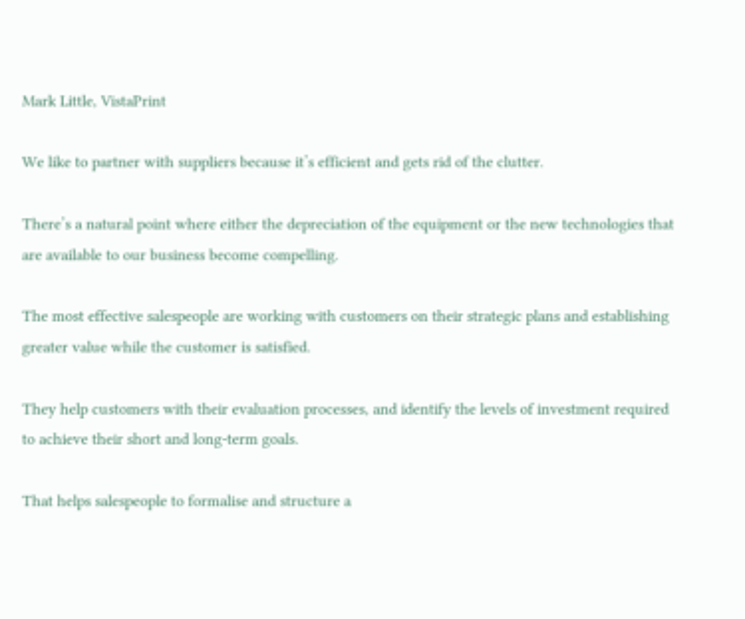Mark Little, VistaPrint

We like to partner with suppliers because it’s efficient and gets rid of the clutter.

There’s a natural point where either the depreciation of the equipment or the new technologies that are available to our business become compelling.

The most effective salespeople are working with customers on their strategic plans and establishing greater value while the customer is satisfied.

They help customers with their evaluation processes, and identify the levels of investment required to achieve their short and long-term goals.

That helps salespeople to formalise and structure a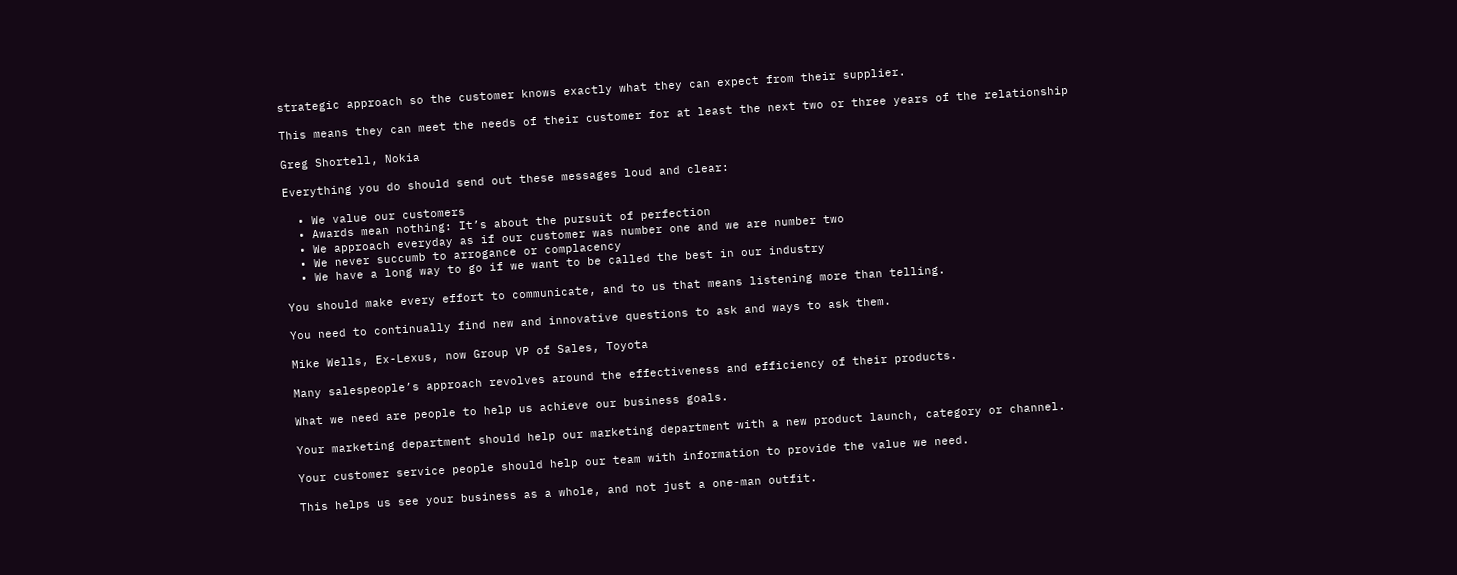strategic approach so the customer knows exactly what they can expect from their supplier.

This means they can meet the needs of their customer for at least the next two or three years of the relationship

Greg Shortell, Nokia

Everything you do should send out these messages loud and clear:

  • We value our customers
  • Awards mean nothing: It’s about the pursuit of perfection
  • We approach everyday as if our customer was number one and we are number two
  • We never succumb to arrogance or complacency
  • We have a long way to go if we want to be called the best in our industry

You should make every effort to communicate, and to us that means listening more than telling.

You need to continually find new and innovative questions to ask and ways to ask them.

Mike Wells, Ex-Lexus, now Group VP of Sales, Toyota

Many salespeople’s approach revolves around the effectiveness and efficiency of their products.

What we need are people to help us achieve our business goals.

Your marketing department should help our marketing department with a new product launch, category or channel.

Your customer service people should help our team with information to provide the value we need.

This helps us see your business as a whole, and not just a one-man outfit.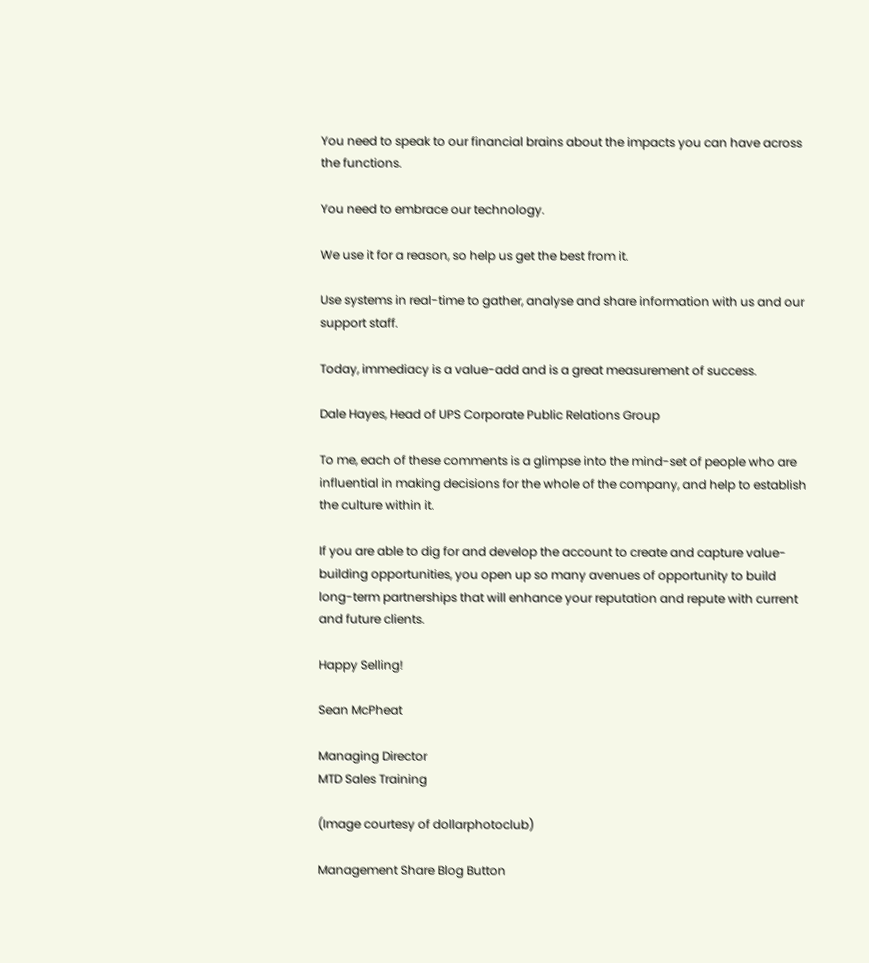You need to speak to our financial brains about the impacts you can have across the functions.

You need to embrace our technology.

We use it for a reason, so help us get the best from it.

Use systems in real-time to gather, analyse and share information with us and our support staff.

Today, immediacy is a value-add and is a great measurement of success.

Dale Hayes, Head of UPS Corporate Public Relations Group

To me, each of these comments is a glimpse into the mind-set of people who are influential in making decisions for the whole of the company, and help to establish the culture within it.

If you are able to dig for and develop the account to create and capture value-building opportunities, you open up so many avenues of opportunity to build long-term partnerships that will enhance your reputation and repute with current and future clients.

Happy Selling!

Sean McPheat

Managing Director
MTD Sales Training

(Image courtesy of dollarphotoclub)

Management Share Blog Button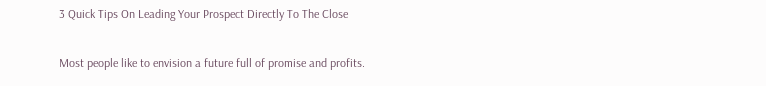3 Quick Tips On Leading Your Prospect Directly To The Close

Most people like to envision a future full of promise and profits.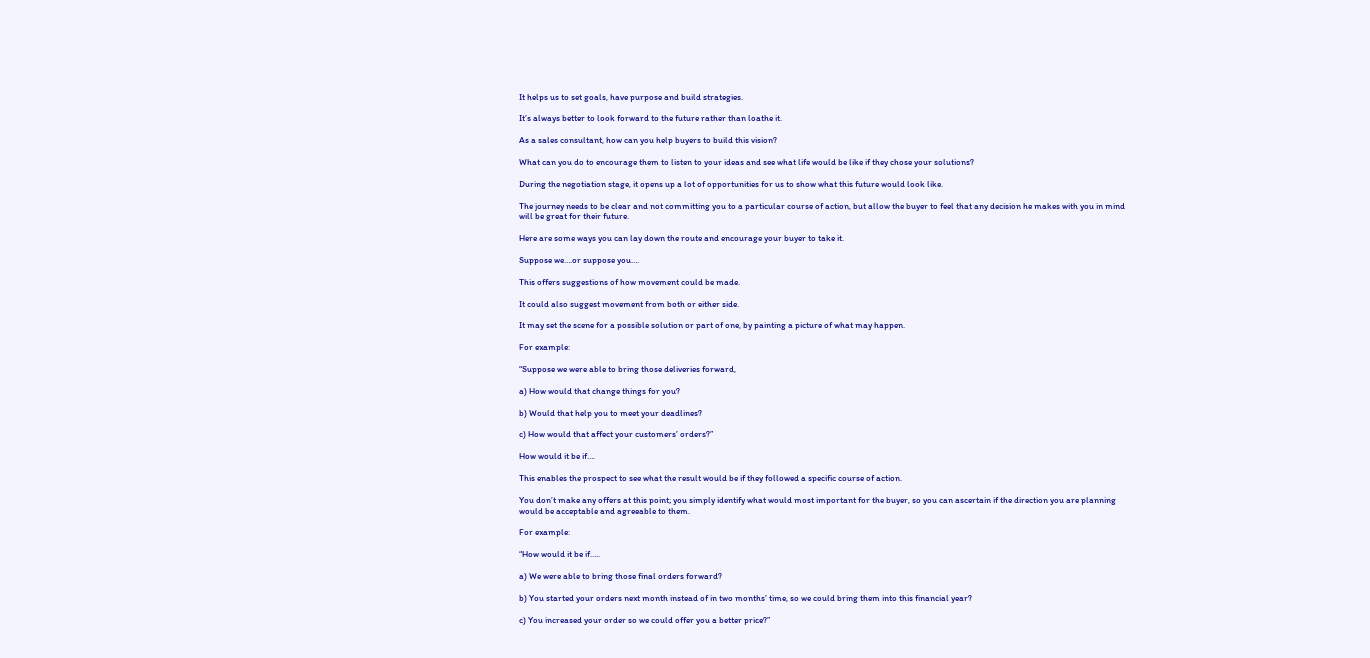It helps us to set goals, have purpose and build strategies.

It’s always better to look forward to the future rather than loathe it.

As a sales consultant, how can you help buyers to build this vision?

What can you do to encourage them to listen to your ideas and see what life would be like if they chose your solutions?

During the negotiation stage, it opens up a lot of opportunities for us to show what this future would look like.

The journey needs to be clear and not committing you to a particular course of action, but allow the buyer to feel that any decision he makes with you in mind will be great for their future.

Here are some ways you can lay down the route and encourage your buyer to take it.

Suppose we….or suppose you….

This offers suggestions of how movement could be made.

It could also suggest movement from both or either side.

It may set the scene for a possible solution or part of one, by painting a picture of what may happen.

For example:

“Suppose we were able to bring those deliveries forward,

a) How would that change things for you?

b) Would that help you to meet your deadlines?

c) How would that affect your customers’ orders?”

How would it be if….

This enables the prospect to see what the result would be if they followed a specific course of action.

You don’t make any offers at this point; you simply identify what would most important for the buyer, so you can ascertain if the direction you are planning would be acceptable and agreeable to them.

For example:

“How would it be if…..

a) We were able to bring those final orders forward?

b) You started your orders next month instead of in two months’ time, so we could bring them into this financial year?

c) You increased your order so we could offer you a better price?”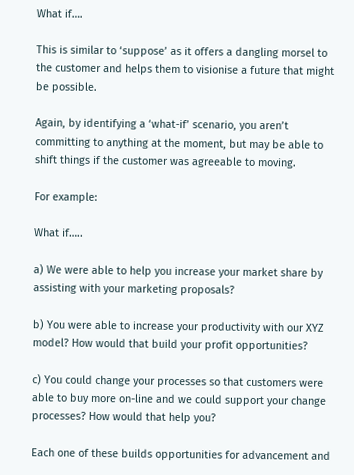What if….

This is similar to ‘suppose’ as it offers a dangling morsel to the customer and helps them to visionise a future that might be possible.

Again, by identifying a ‘what-if’ scenario, you aren’t committing to anything at the moment, but may be able to shift things if the customer was agreeable to moving.

For example:

What if…..

a) We were able to help you increase your market share by assisting with your marketing proposals?

b) You were able to increase your productivity with our XYZ model? How would that build your profit opportunities?

c) You could change your processes so that customers were able to buy more on-line and we could support your change processes? How would that help you?

Each one of these builds opportunities for advancement and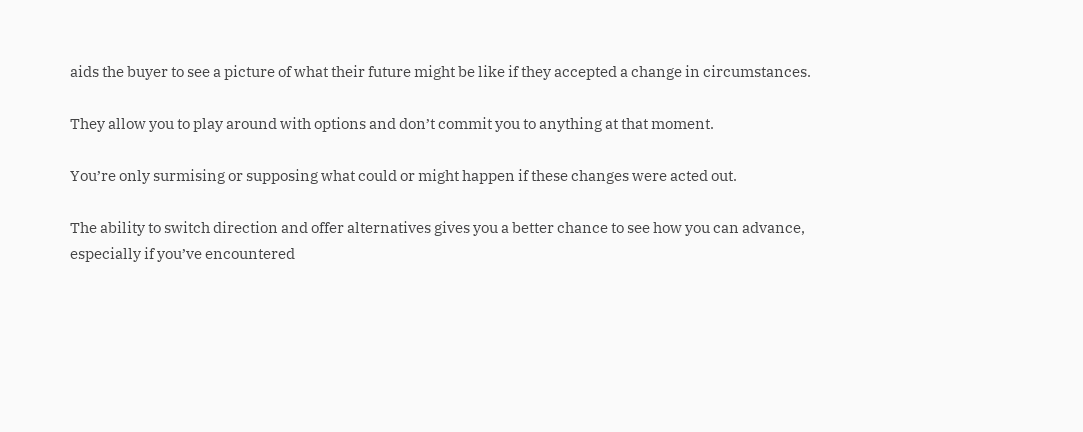aids the buyer to see a picture of what their future might be like if they accepted a change in circumstances.

They allow you to play around with options and don’t commit you to anything at that moment.

You’re only surmising or supposing what could or might happen if these changes were acted out.

The ability to switch direction and offer alternatives gives you a better chance to see how you can advance, especially if you’ve encountered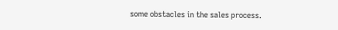some obstacles in the sales process.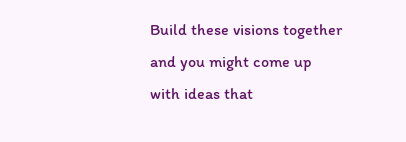Build these visions together and you might come up with ideas that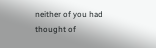neither of you had thought of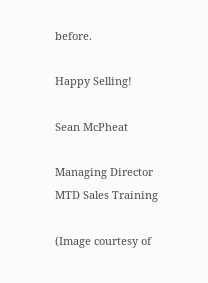before.

Happy Selling!

Sean McPheat

Managing Director
MTD Sales Training

(Image courtesy of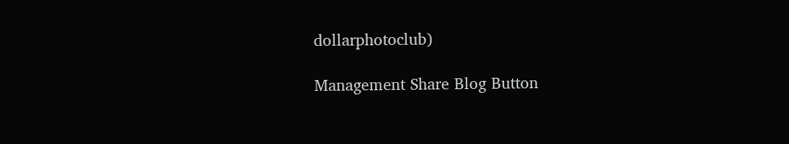dollarphotoclub)

Management Share Blog Button